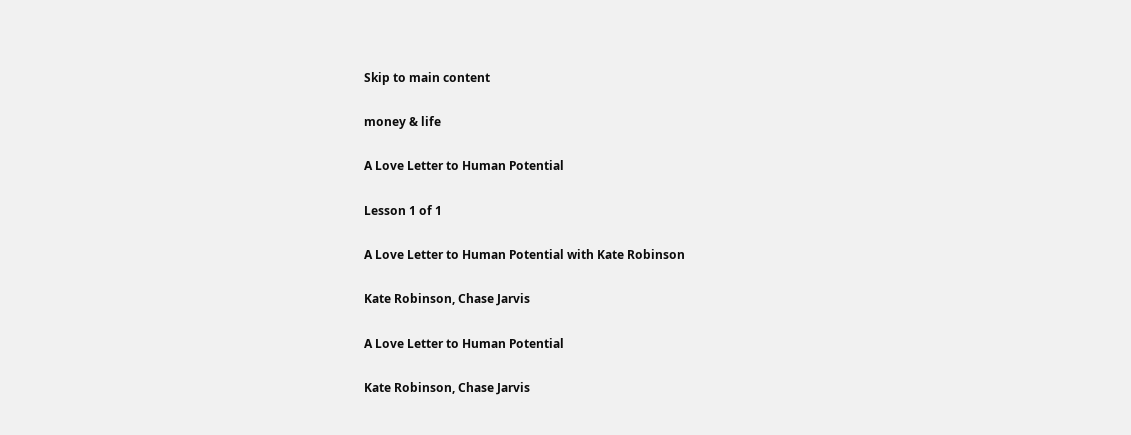Skip to main content

money & life

A Love Letter to Human Potential

Lesson 1 of 1

A Love Letter to Human Potential with Kate Robinson

Kate Robinson, Chase Jarvis

A Love Letter to Human Potential

Kate Robinson, Chase Jarvis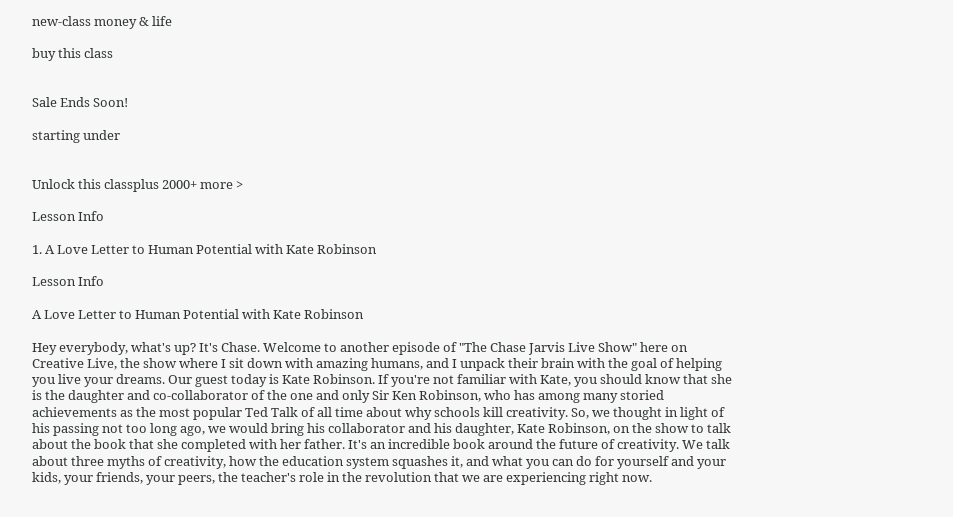new-class money & life

buy this class


Sale Ends Soon!

starting under


Unlock this classplus 2000+ more >

Lesson Info

1. A Love Letter to Human Potential with Kate Robinson

Lesson Info

A Love Letter to Human Potential with Kate Robinson

Hey everybody, what's up? It's Chase. Welcome to another episode of "The Chase Jarvis Live Show" here on Creative Live, the show where I sit down with amazing humans, and I unpack their brain with the goal of helping you live your dreams. Our guest today is Kate Robinson. If you're not familiar with Kate, you should know that she is the daughter and co-collaborator of the one and only Sir Ken Robinson, who has among many storied achievements as the most popular Ted Talk of all time about why schools kill creativity. So, we thought in light of his passing not too long ago, we would bring his collaborator and his daughter, Kate Robinson, on the show to talk about the book that she completed with her father. It's an incredible book around the future of creativity. We talk about three myths of creativity, how the education system squashes it, and what you can do for yourself and your kids, your friends, your peers, the teacher's role in the revolution that we are experiencing right now.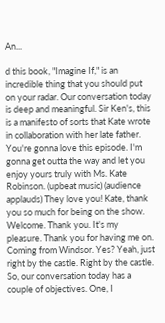An...

d this book, "Imagine If," is an incredible thing that you should put on your radar. Our conversation today is deep and meaningful. Sir Ken's, this is a manifesto of sorts that Kate wrote in collaboration with her late father. You're gonna love this episode. I'm gonna get outta the way and let you enjoy yours truly with Ms. Kate Robinson. (upbeat music) (audience applauds) They love you! Kate, thank you so much for being on the show. Welcome. Thank you. It's my pleasure. Thank you for having me on. Coming from Windsor. Yes? Yeah, just right by the castle. Right by the castle. So, our conversation today has a couple of objectives. One, I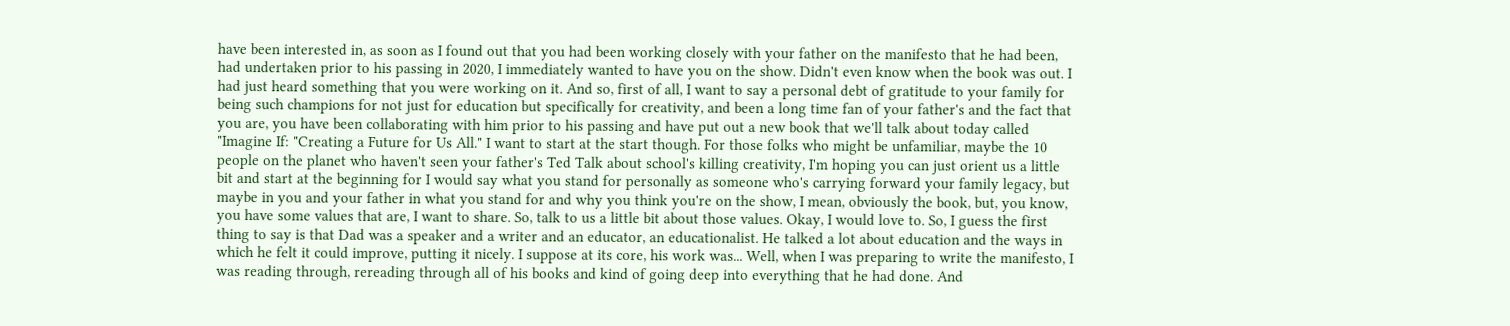have been interested in, as soon as I found out that you had been working closely with your father on the manifesto that he had been, had undertaken prior to his passing in 2020, I immediately wanted to have you on the show. Didn't even know when the book was out. I had just heard something that you were working on it. And so, first of all, I want to say a personal debt of gratitude to your family for being such champions for not just for education but specifically for creativity, and been a long time fan of your father's and the fact that you are, you have been collaborating with him prior to his passing and have put out a new book that we'll talk about today called "Imagine If: "Creating a Future for Us All." I want to start at the start though. For those folks who might be unfamiliar, maybe the 10 people on the planet who haven't seen your father's Ted Talk about school's killing creativity, I'm hoping you can just orient us a little bit and start at the beginning for I would say what you stand for personally as someone who's carrying forward your family legacy, but maybe in you and your father in what you stand for and why you think you're on the show, I mean, obviously the book, but, you know, you have some values that are, I want to share. So, talk to us a little bit about those values. Okay, I would love to. So, I guess the first thing to say is that Dad was a speaker and a writer and an educator, an educationalist. He talked a lot about education and the ways in which he felt it could improve, putting it nicely. I suppose at its core, his work was... Well, when I was preparing to write the manifesto, I was reading through, rereading through all of his books and kind of going deep into everything that he had done. And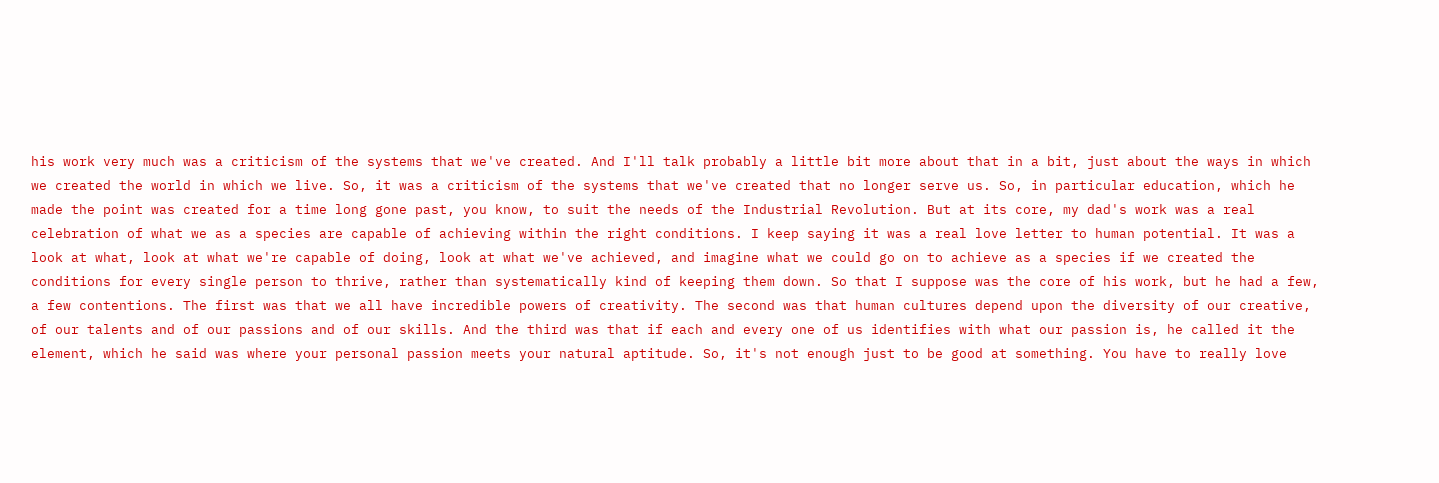his work very much was a criticism of the systems that we've created. And I'll talk probably a little bit more about that in a bit, just about the ways in which we created the world in which we live. So, it was a criticism of the systems that we've created that no longer serve us. So, in particular education, which he made the point was created for a time long gone past, you know, to suit the needs of the Industrial Revolution. But at its core, my dad's work was a real celebration of what we as a species are capable of achieving within the right conditions. I keep saying it was a real love letter to human potential. It was a look at what, look at what we're capable of doing, look at what we've achieved, and imagine what we could go on to achieve as a species if we created the conditions for every single person to thrive, rather than systematically kind of keeping them down. So that I suppose was the core of his work, but he had a few, a few contentions. The first was that we all have incredible powers of creativity. The second was that human cultures depend upon the diversity of our creative, of our talents and of our passions and of our skills. And the third was that if each and every one of us identifies with what our passion is, he called it the element, which he said was where your personal passion meets your natural aptitude. So, it's not enough just to be good at something. You have to really love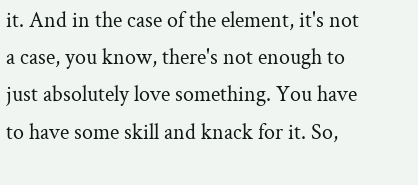it. And in the case of the element, it's not a case, you know, there's not enough to just absolutely love something. You have to have some skill and knack for it. So,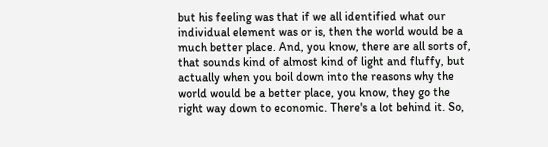but his feeling was that if we all identified what our individual element was or is, then the world would be a much better place. And, you know, there are all sorts of, that sounds kind of almost kind of light and fluffy, but actually when you boil down into the reasons why the world would be a better place, you know, they go the right way down to economic. There's a lot behind it. So,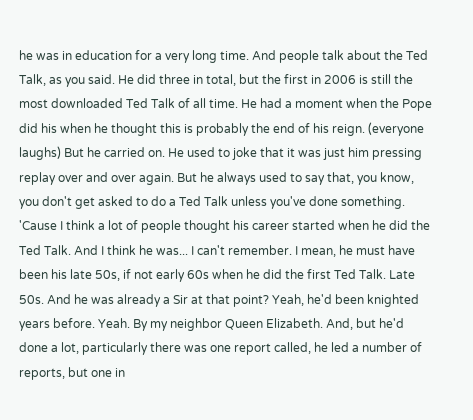he was in education for a very long time. And people talk about the Ted Talk, as you said. He did three in total, but the first in 2006 is still the most downloaded Ted Talk of all time. He had a moment when the Pope did his when he thought this is probably the end of his reign. (everyone laughs) But he carried on. He used to joke that it was just him pressing replay over and over again. But he always used to say that, you know, you don't get asked to do a Ted Talk unless you've done something. 'Cause I think a lot of people thought his career started when he did the Ted Talk. And I think he was... I can't remember. I mean, he must have been his late 50s, if not early 60s when he did the first Ted Talk. Late 50s. And he was already a Sir at that point? Yeah, he'd been knighted years before. Yeah. By my neighbor Queen Elizabeth. And, but he'd done a lot, particularly there was one report called, he led a number of reports, but one in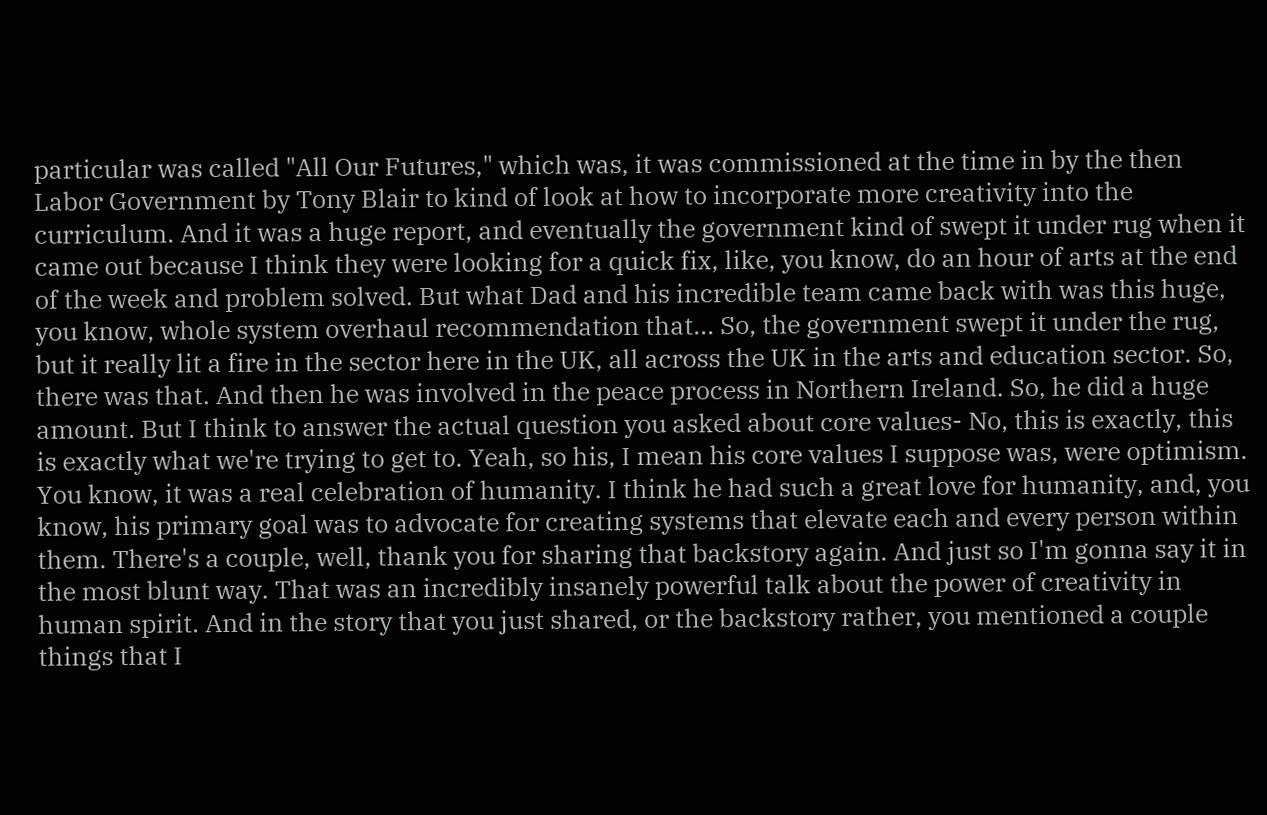particular was called "All Our Futures," which was, it was commissioned at the time in by the then Labor Government by Tony Blair to kind of look at how to incorporate more creativity into the curriculum. And it was a huge report, and eventually the government kind of swept it under rug when it came out because I think they were looking for a quick fix, like, you know, do an hour of arts at the end of the week and problem solved. But what Dad and his incredible team came back with was this huge, you know, whole system overhaul recommendation that... So, the government swept it under the rug, but it really lit a fire in the sector here in the UK, all across the UK in the arts and education sector. So, there was that. And then he was involved in the peace process in Northern Ireland. So, he did a huge amount. But I think to answer the actual question you asked about core values- No, this is exactly, this is exactly what we're trying to get to. Yeah, so his, I mean his core values I suppose was, were optimism. You know, it was a real celebration of humanity. I think he had such a great love for humanity, and, you know, his primary goal was to advocate for creating systems that elevate each and every person within them. There's a couple, well, thank you for sharing that backstory again. And just so I'm gonna say it in the most blunt way. That was an incredibly insanely powerful talk about the power of creativity in human spirit. And in the story that you just shared, or the backstory rather, you mentioned a couple things that I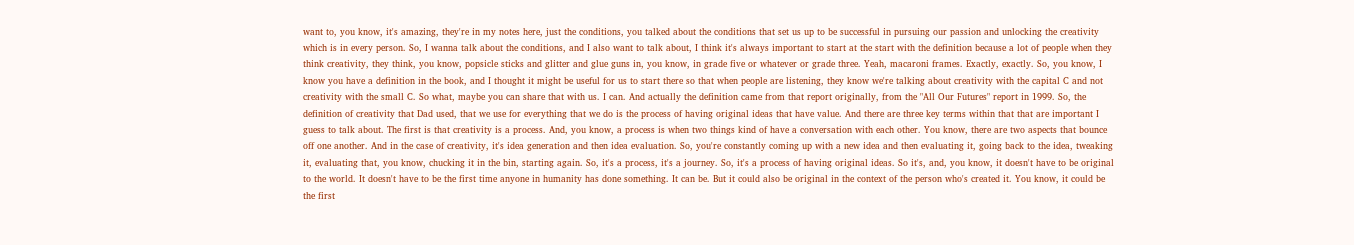want to, you know, it's amazing, they're in my notes here, just the conditions, you talked about the conditions that set us up to be successful in pursuing our passion and unlocking the creativity which is in every person. So, I wanna talk about the conditions, and I also want to talk about, I think it's always important to start at the start with the definition because a lot of people when they think creativity, they think, you know, popsicle sticks and glitter and glue guns in, you know, in grade five or whatever or grade three. Yeah, macaroni frames. Exactly, exactly. So, you know, I know you have a definition in the book, and I thought it might be useful for us to start there so that when people are listening, they know we're talking about creativity with the capital C and not creativity with the small C. So what, maybe you can share that with us. I can. And actually the definition came from that report originally, from the "All Our Futures" report in 1999. So, the definition of creativity that Dad used, that we use for everything that we do is the process of having original ideas that have value. And there are three key terms within that that are important I guess to talk about. The first is that creativity is a process. And, you know, a process is when two things kind of have a conversation with each other. You know, there are two aspects that bounce off one another. And in the case of creativity, it's idea generation and then idea evaluation. So, you're constantly coming up with a new idea and then evaluating it, going back to the idea, tweaking it, evaluating that, you know, chucking it in the bin, starting again. So, it's a process, it's a journey. So, it's a process of having original ideas. So it's, and, you know, it doesn't have to be original to the world. It doesn't have to be the first time anyone in humanity has done something. It can be. But it could also be original in the context of the person who's created it. You know, it could be the first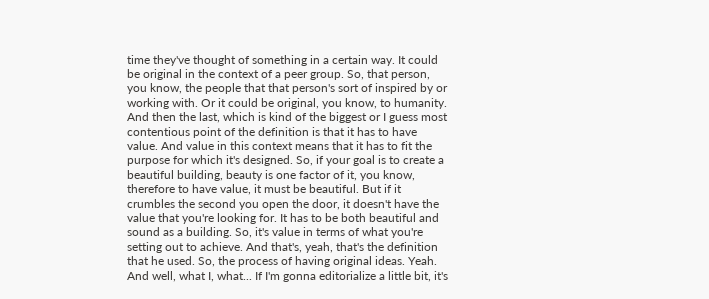time they've thought of something in a certain way. It could be original in the context of a peer group. So, that person, you know, the people that that person's sort of inspired by or working with. Or it could be original, you know, to humanity. And then the last, which is kind of the biggest or I guess most contentious point of the definition is that it has to have value. And value in this context means that it has to fit the purpose for which it's designed. So, if your goal is to create a beautiful building, beauty is one factor of it, you know, therefore to have value, it must be beautiful. But if it crumbles the second you open the door, it doesn't have the value that you're looking for. It has to be both beautiful and sound as a building. So, it's value in terms of what you're setting out to achieve. And that's, yeah, that's the definition that he used. So, the process of having original ideas. Yeah. And well, what I, what... If I'm gonna editorialize a little bit, it's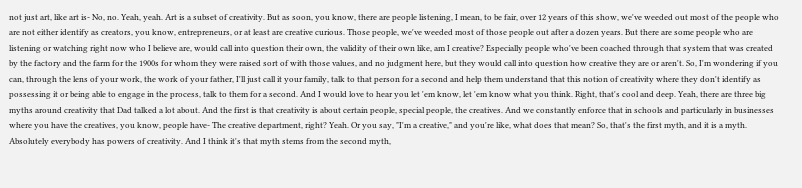not just art, like art is- No, no. Yeah, yeah. Art is a subset of creativity. But as soon, you know, there are people listening, I mean, to be fair, over 12 years of this show, we've weeded out most of the people who are not either identify as creators, you know, entrepreneurs, or at least are creative curious. Those people, we've weeded most of those people out after a dozen years. But there are some people who are listening or watching right now who I believe are, would call into question their own, the validity of their own like, am I creative? Especially people who've been coached through that system that was created by the factory and the farm for the 1900s for whom they were raised sort of with those values, and no judgment here, but they would call into question how creative they are or aren't. So, I'm wondering if you can, through the lens of your work, the work of your father, I'll just call it your family, talk to that person for a second and help them understand that this notion of creativity where they don't identify as possessing it or being able to engage in the process, talk to them for a second. And I would love to hear you let 'em know, let 'em know what you think. Right, that's cool and deep. Yeah, there are three big myths around creativity that Dad talked a lot about. And the first is that creativity is about certain people, special people, the creatives. And we constantly enforce that in schools and particularly in businesses where you have the creatives, you know, people have- The creative department, right? Yeah. Or you say, "I'm a creative," and you're like, what does that mean? So, that's the first myth, and it is a myth. Absolutely everybody has powers of creativity. And I think it's that myth stems from the second myth,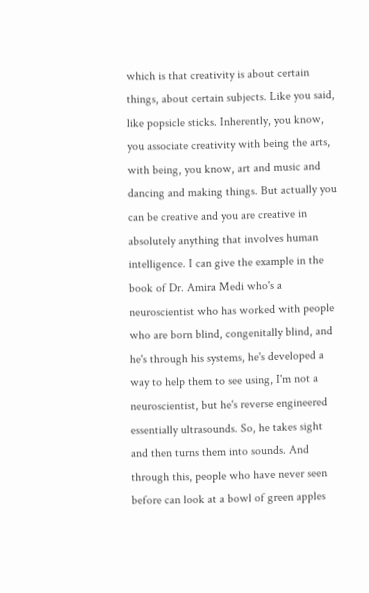which is that creativity is about certain things, about certain subjects. Like you said, like popsicle sticks. Inherently, you know, you associate creativity with being the arts, with being, you know, art and music and dancing and making things. But actually you can be creative and you are creative in absolutely anything that involves human intelligence. I can give the example in the book of Dr. Amira Medi who's a neuroscientist who has worked with people who are born blind, congenitally blind, and he's through his systems, he's developed a way to help them to see using, I'm not a neuroscientist, but he's reverse engineered essentially ultrasounds. So, he takes sight and then turns them into sounds. And through this, people who have never seen before can look at a bowl of green apples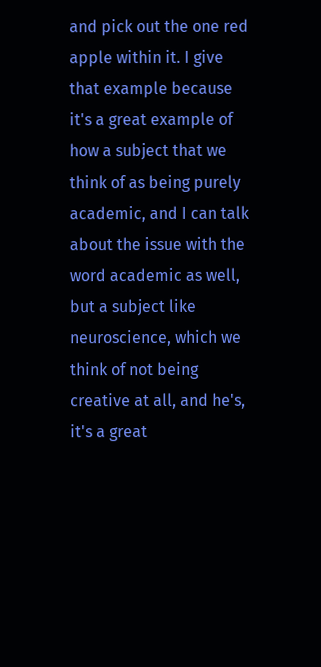and pick out the one red apple within it. I give that example because it's a great example of how a subject that we think of as being purely academic, and I can talk about the issue with the word academic as well, but a subject like neuroscience, which we think of not being creative at all, and he's, it's a great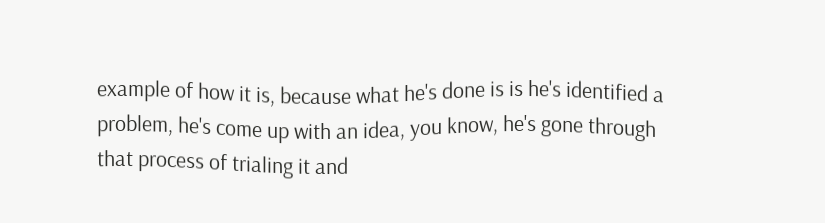example of how it is, because what he's done is is he's identified a problem, he's come up with an idea, you know, he's gone through that process of trialing it and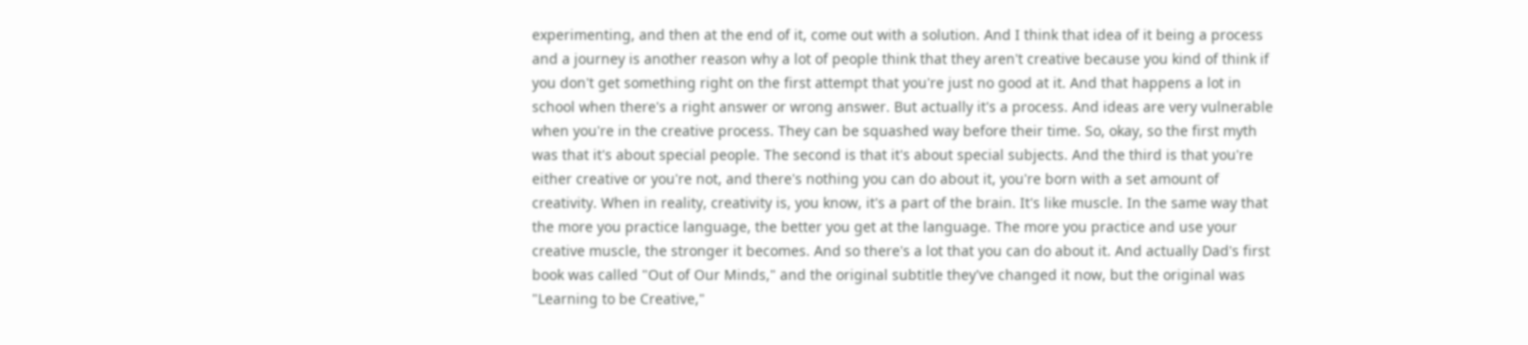experimenting, and then at the end of it, come out with a solution. And I think that idea of it being a process and a journey is another reason why a lot of people think that they aren't creative because you kind of think if you don't get something right on the first attempt that you're just no good at it. And that happens a lot in school when there's a right answer or wrong answer. But actually it's a process. And ideas are very vulnerable when you're in the creative process. They can be squashed way before their time. So, okay, so the first myth was that it's about special people. The second is that it's about special subjects. And the third is that you're either creative or you're not, and there's nothing you can do about it, you're born with a set amount of creativity. When in reality, creativity is, you know, it's a part of the brain. It's like muscle. In the same way that the more you practice language, the better you get at the language. The more you practice and use your creative muscle, the stronger it becomes. And so there's a lot that you can do about it. And actually Dad's first book was called "Out of Our Minds," and the original subtitle they've changed it now, but the original was "Learning to be Creative,"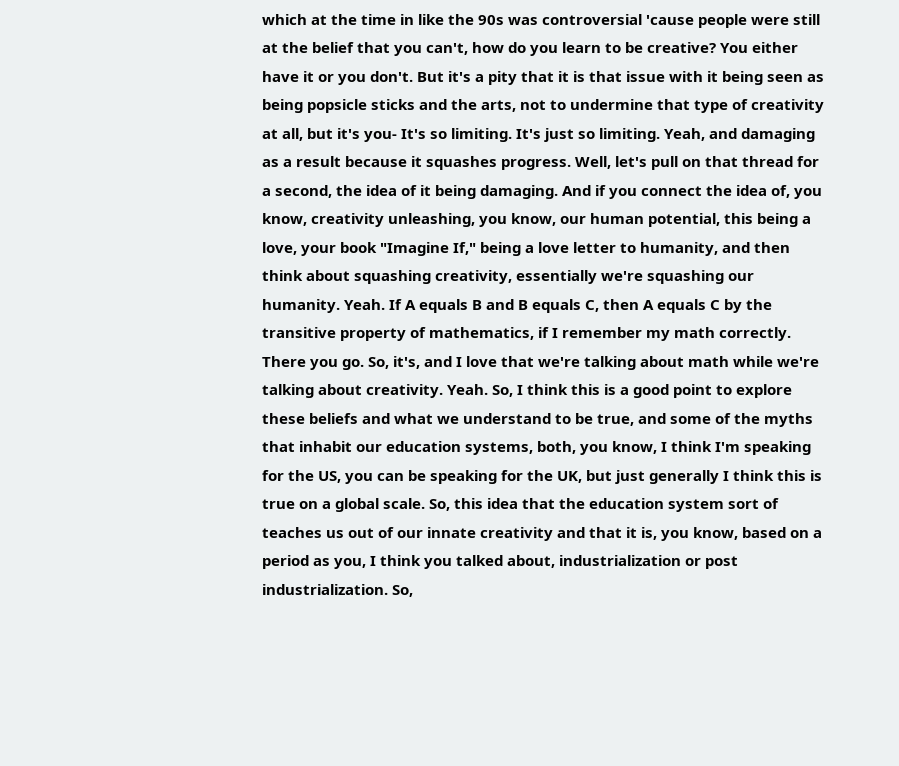which at the time in like the 90s was controversial 'cause people were still at the belief that you can't, how do you learn to be creative? You either have it or you don't. But it's a pity that it is that issue with it being seen as being popsicle sticks and the arts, not to undermine that type of creativity at all, but it's you- It's so limiting. It's just so limiting. Yeah, and damaging as a result because it squashes progress. Well, let's pull on that thread for a second, the idea of it being damaging. And if you connect the idea of, you know, creativity unleashing, you know, our human potential, this being a love, your book "Imagine If," being a love letter to humanity, and then think about squashing creativity, essentially we're squashing our humanity. Yeah. If A equals B and B equals C, then A equals C by the transitive property of mathematics, if I remember my math correctly. There you go. So, it's, and I love that we're talking about math while we're talking about creativity. Yeah. So, I think this is a good point to explore these beliefs and what we understand to be true, and some of the myths that inhabit our education systems, both, you know, I think I'm speaking for the US, you can be speaking for the UK, but just generally I think this is true on a global scale. So, this idea that the education system sort of teaches us out of our innate creativity and that it is, you know, based on a period as you, I think you talked about, industrialization or post industrialization. So,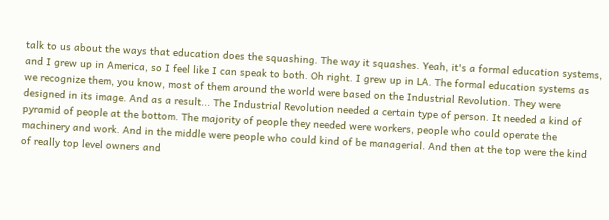talk to us about the ways that education does the squashing. The way it squashes. Yeah, it's a formal education systems, and I grew up in America, so I feel like I can speak to both. Oh right. I grew up in LA. The formal education systems as we recognize them, you know, most of them around the world were based on the Industrial Revolution. They were designed in its image. And as a result... The Industrial Revolution needed a certain type of person. It needed a kind of pyramid of people at the bottom. The majority of people they needed were workers, people who could operate the machinery and work. And in the middle were people who could kind of be managerial. And then at the top were the kind of really top level owners and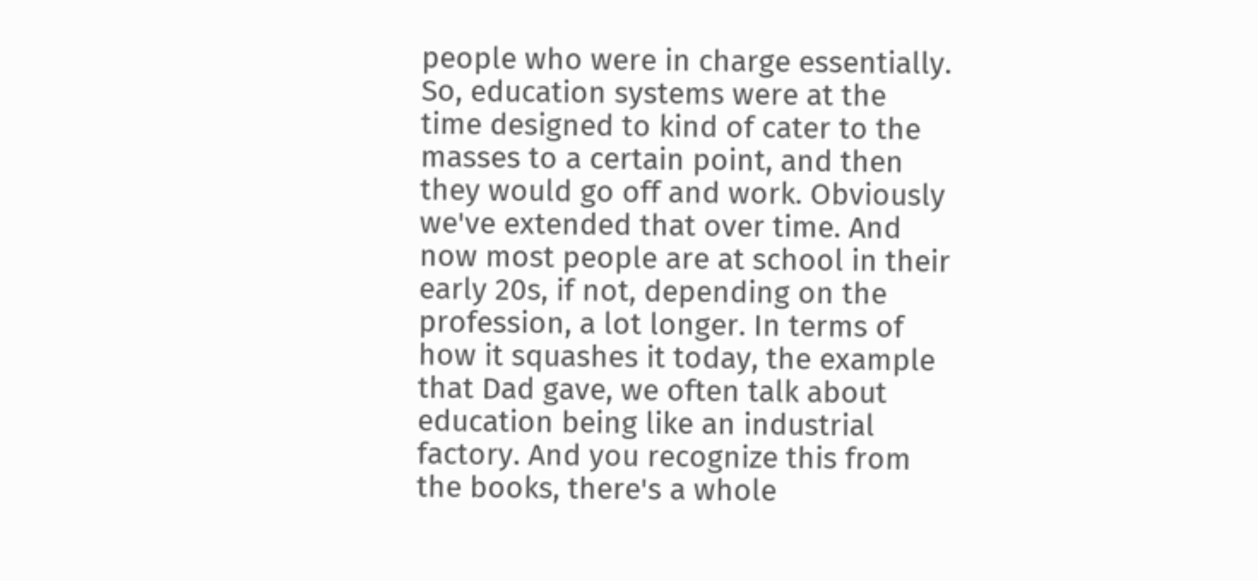people who were in charge essentially. So, education systems were at the time designed to kind of cater to the masses to a certain point, and then they would go off and work. Obviously we've extended that over time. And now most people are at school in their early 20s, if not, depending on the profession, a lot longer. In terms of how it squashes it today, the example that Dad gave, we often talk about education being like an industrial factory. And you recognize this from the books, there's a whole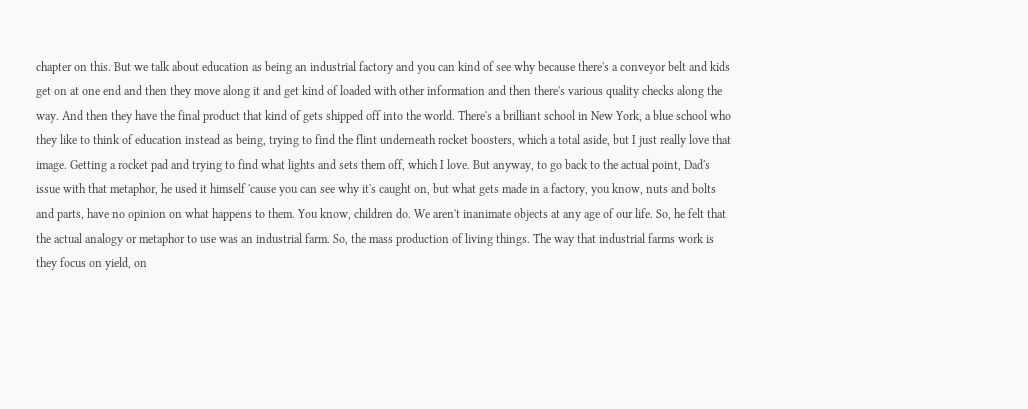chapter on this. But we talk about education as being an industrial factory and you can kind of see why because there's a conveyor belt and kids get on at one end and then they move along it and get kind of loaded with other information and then there's various quality checks along the way. And then they have the final product that kind of gets shipped off into the world. There's a brilliant school in New York, a blue school who they like to think of education instead as being, trying to find the flint underneath rocket boosters, which a total aside, but I just really love that image. Getting a rocket pad and trying to find what lights and sets them off, which I love. But anyway, to go back to the actual point, Dad's issue with that metaphor, he used it himself 'cause you can see why it's caught on, but what gets made in a factory, you know, nuts and bolts and parts, have no opinion on what happens to them. You know, children do. We aren't inanimate objects at any age of our life. So, he felt that the actual analogy or metaphor to use was an industrial farm. So, the mass production of living things. The way that industrial farms work is they focus on yield, on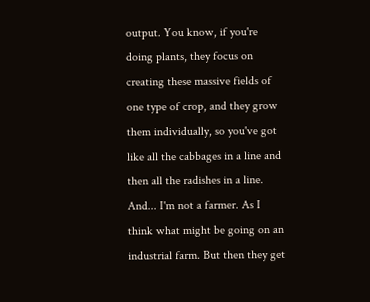output. You know, if you're doing plants, they focus on creating these massive fields of one type of crop, and they grow them individually, so you've got like all the cabbages in a line and then all the radishes in a line. And... I'm not a farmer. As I think what might be going on an industrial farm. But then they get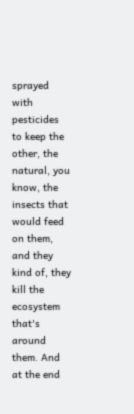sprayed with pesticides to keep the other, the natural, you know, the insects that would feed on them, and they kind of, they kill the ecosystem that's around them. And at the end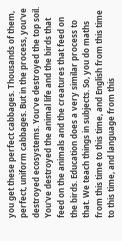you get these perfect cabbages. Thousands of them, perfect, uniform cabbages. But in the process, you've destroyed ecosystems. You've destroyed the top soil. You've destroyed the animal life and the birds that feed on the animals and the creatures that feed on the birds. Education does a very similar process to that. We teach things in subjects. So, you do maths from this time to this time, and English from this time to this time, and language from this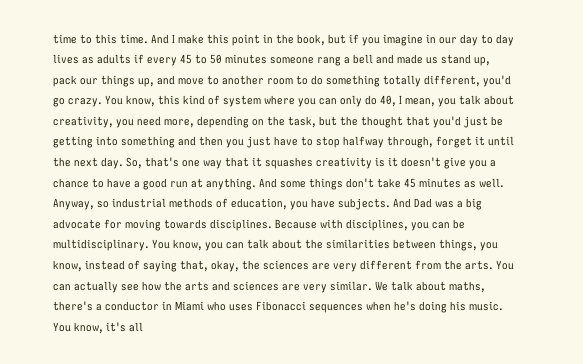time to this time. And I make this point in the book, but if you imagine in our day to day lives as adults if every 45 to 50 minutes someone rang a bell and made us stand up, pack our things up, and move to another room to do something totally different, you'd go crazy. You know, this kind of system where you can only do 40, I mean, you talk about creativity, you need more, depending on the task, but the thought that you'd just be getting into something and then you just have to stop halfway through, forget it until the next day. So, that's one way that it squashes creativity is it doesn't give you a chance to have a good run at anything. And some things don't take 45 minutes as well. Anyway, so industrial methods of education, you have subjects. And Dad was a big advocate for moving towards disciplines. Because with disciplines, you can be multidisciplinary. You know, you can talk about the similarities between things, you know, instead of saying that, okay, the sciences are very different from the arts. You can actually see how the arts and sciences are very similar. We talk about maths, there's a conductor in Miami who uses Fibonacci sequences when he's doing his music. You know, it's all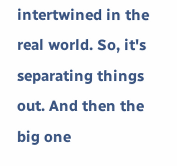intertwined in the real world. So, it's separating things out. And then the big one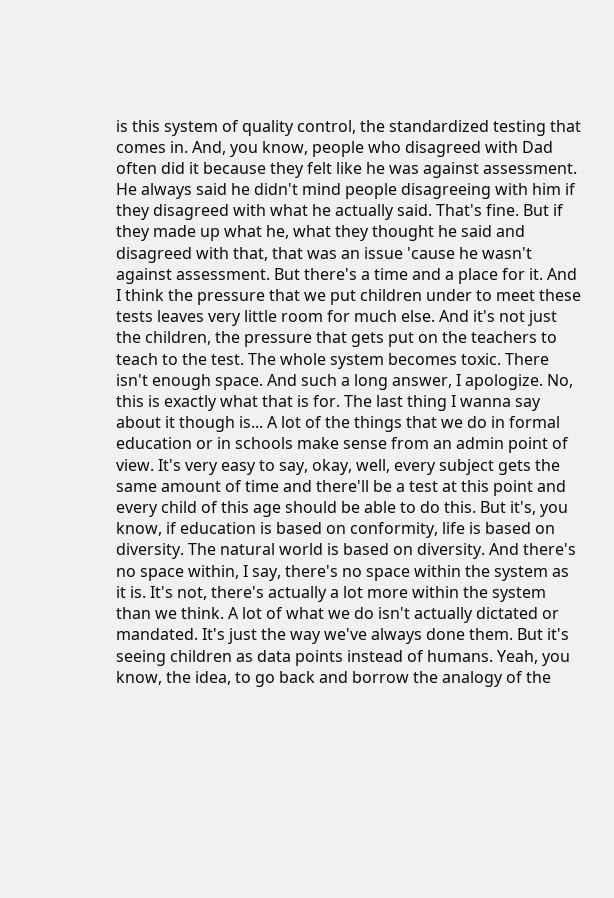is this system of quality control, the standardized testing that comes in. And, you know, people who disagreed with Dad often did it because they felt like he was against assessment. He always said he didn't mind people disagreeing with him if they disagreed with what he actually said. That's fine. But if they made up what he, what they thought he said and disagreed with that, that was an issue 'cause he wasn't against assessment. But there's a time and a place for it. And I think the pressure that we put children under to meet these tests leaves very little room for much else. And it's not just the children, the pressure that gets put on the teachers to teach to the test. The whole system becomes toxic. There isn't enough space. And such a long answer, I apologize. No, this is exactly what that is for. The last thing I wanna say about it though is... A lot of the things that we do in formal education or in schools make sense from an admin point of view. It's very easy to say, okay, well, every subject gets the same amount of time and there'll be a test at this point and every child of this age should be able to do this. But it's, you know, if education is based on conformity, life is based on diversity. The natural world is based on diversity. And there's no space within, I say, there's no space within the system as it is. It's not, there's actually a lot more within the system than we think. A lot of what we do isn't actually dictated or mandated. It's just the way we've always done them. But it's seeing children as data points instead of humans. Yeah, you know, the idea, to go back and borrow the analogy of the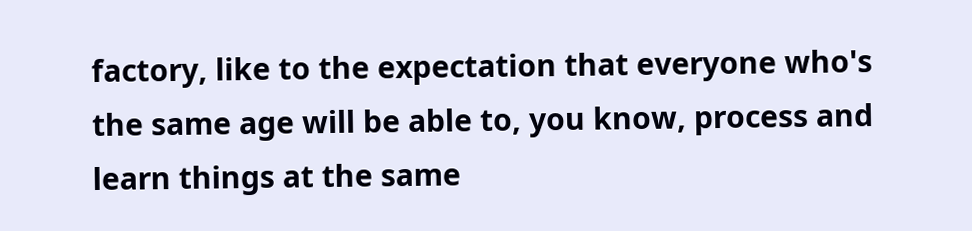factory, like to the expectation that everyone who's the same age will be able to, you know, process and learn things at the same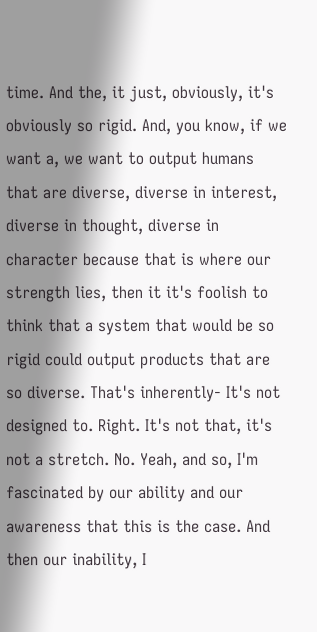time. And the, it just, obviously, it's obviously so rigid. And, you know, if we want a, we want to output humans that are diverse, diverse in interest, diverse in thought, diverse in character because that is where our strength lies, then it it's foolish to think that a system that would be so rigid could output products that are so diverse. That's inherently- It's not designed to. Right. It's not that, it's not a stretch. No. Yeah, and so, I'm fascinated by our ability and our awareness that this is the case. And then our inability, I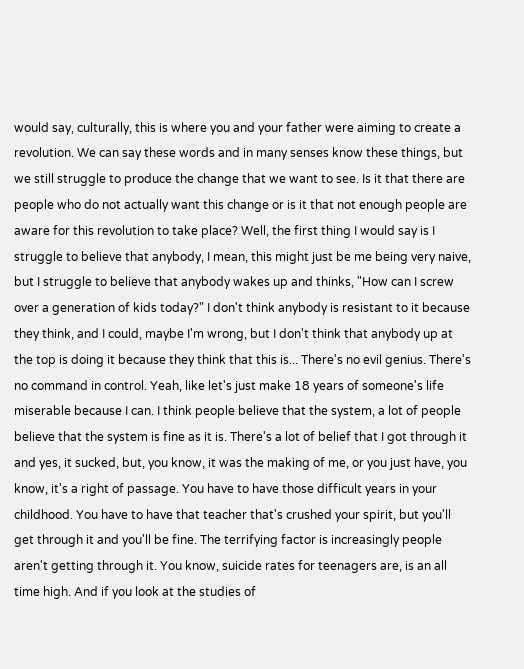would say, culturally, this is where you and your father were aiming to create a revolution. We can say these words and in many senses know these things, but we still struggle to produce the change that we want to see. Is it that there are people who do not actually want this change or is it that not enough people are aware for this revolution to take place? Well, the first thing I would say is I struggle to believe that anybody, I mean, this might just be me being very naive, but I struggle to believe that anybody wakes up and thinks, "How can I screw over a generation of kids today?" I don't think anybody is resistant to it because they think, and I could, maybe I'm wrong, but I don't think that anybody up at the top is doing it because they think that this is... There's no evil genius. There's no command in control. Yeah, like let's just make 18 years of someone's life miserable because I can. I think people believe that the system, a lot of people believe that the system is fine as it is. There's a lot of belief that I got through it and yes, it sucked, but, you know, it was the making of me, or you just have, you know, it's a right of passage. You have to have those difficult years in your childhood. You have to have that teacher that's crushed your spirit, but you'll get through it and you'll be fine. The terrifying factor is increasingly people aren't getting through it. You know, suicide rates for teenagers are, is an all time high. And if you look at the studies of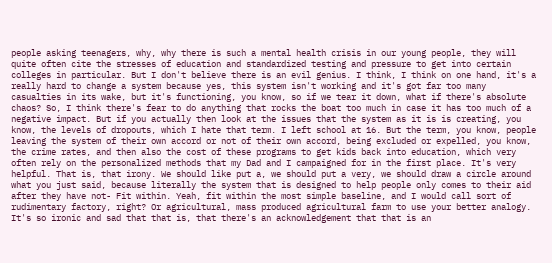people asking teenagers, why, why there is such a mental health crisis in our young people, they will quite often cite the stresses of education and standardized testing and pressure to get into certain colleges in particular. But I don't believe there is an evil genius. I think, I think on one hand, it's a really hard to change a system because yes, this system isn't working and it's got far too many casualties in its wake, but it's functioning, you know, so if we tear it down, what if there's absolute chaos? So, I think there's fear to do anything that rocks the boat too much in case it has too much of a negative impact. But if you actually then look at the issues that the system as it is is creating, you know, the levels of dropouts, which I hate that term. I left school at 16. But the term, you know, people leaving the system of their own accord or not of their own accord, being excluded or expelled, you know, the crime rates, and then also the cost of these programs to get kids back into education, which very often rely on the personalized methods that my Dad and I campaigned for in the first place. It's very helpful. That is, that irony. We should like put a, we should put a very, we should draw a circle around what you just said, because literally the system that is designed to help people only comes to their aid after they have not- Fit within. Yeah, fit within the most simple baseline, and I would call sort of rudimentary factory, right? Or agricultural, mass produced agricultural farm to use your better analogy. It's so ironic and sad that that is, that there's an acknowledgement that that is an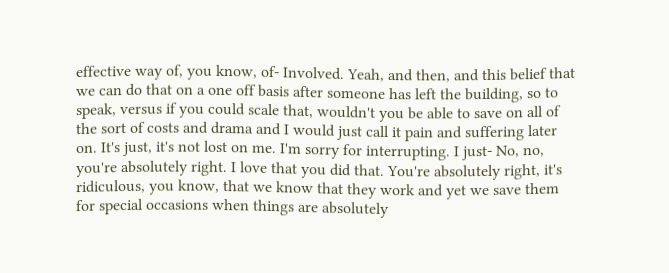effective way of, you know, of- Involved. Yeah, and then, and this belief that we can do that on a one off basis after someone has left the building, so to speak, versus if you could scale that, wouldn't you be able to save on all of the sort of costs and drama and I would just call it pain and suffering later on. It's just, it's not lost on me. I'm sorry for interrupting. I just- No, no, you're absolutely right. I love that you did that. You're absolutely right, it's ridiculous, you know, that we know that they work and yet we save them for special occasions when things are absolutely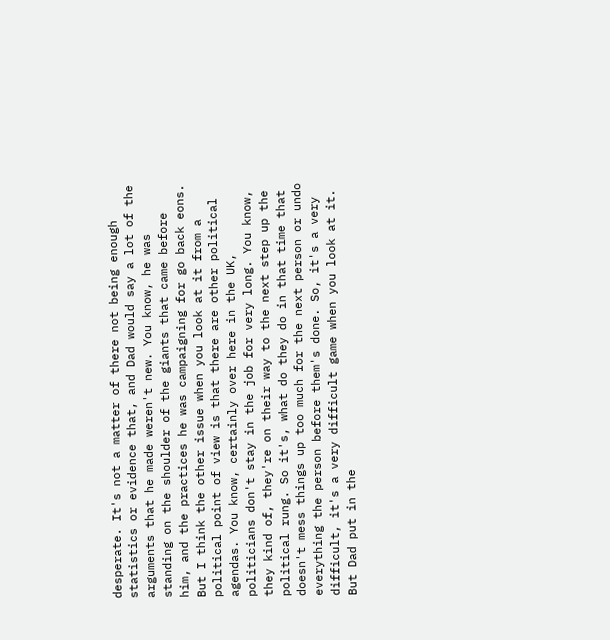desperate. It's not a matter of there not being enough statistics or evidence that, and Dad would say a lot of the arguments that he made weren't new. You know, he was standing on the shoulder of the giants that came before him, and the practices he was campaigning for go back eons. But I think the other issue when you look at it from a political point of view is that there are other political agendas. You know, certainly over here in the UK, politicians don't stay in the job for very long. You know, they kind of, they're on their way to the next step up the political rung. So it's, what do they do in that time that doesn't mess things up too much for the next person or undo everything the person before them's done. So, it's a very difficult, it's a very difficult game when you look at it. But Dad put in the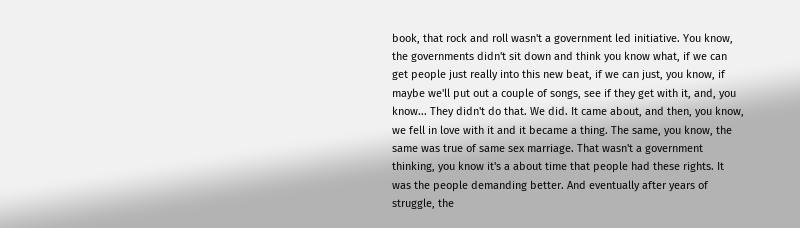book, that rock and roll wasn't a government led initiative. You know, the governments didn't sit down and think you know what, if we can get people just really into this new beat, if we can just, you know, if maybe we'll put out a couple of songs, see if they get with it, and, you know... They didn't do that. We did. It came about, and then, you know, we fell in love with it and it became a thing. The same, you know, the same was true of same sex marriage. That wasn't a government thinking, you know it's a about time that people had these rights. It was the people demanding better. And eventually after years of struggle, the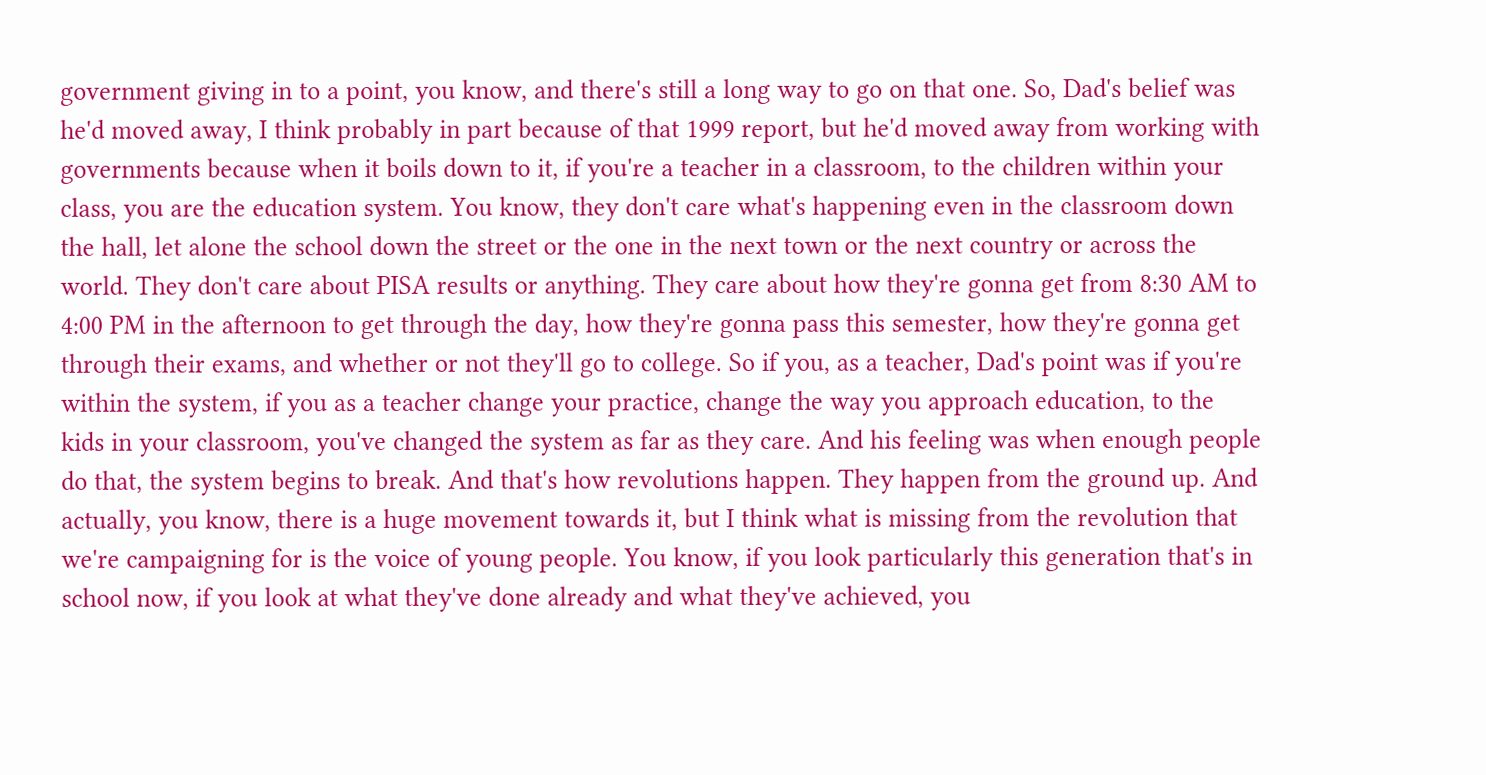government giving in to a point, you know, and there's still a long way to go on that one. So, Dad's belief was he'd moved away, I think probably in part because of that 1999 report, but he'd moved away from working with governments because when it boils down to it, if you're a teacher in a classroom, to the children within your class, you are the education system. You know, they don't care what's happening even in the classroom down the hall, let alone the school down the street or the one in the next town or the next country or across the world. They don't care about PISA results or anything. They care about how they're gonna get from 8:30 AM to 4:00 PM in the afternoon to get through the day, how they're gonna pass this semester, how they're gonna get through their exams, and whether or not they'll go to college. So if you, as a teacher, Dad's point was if you're within the system, if you as a teacher change your practice, change the way you approach education, to the kids in your classroom, you've changed the system as far as they care. And his feeling was when enough people do that, the system begins to break. And that's how revolutions happen. They happen from the ground up. And actually, you know, there is a huge movement towards it, but I think what is missing from the revolution that we're campaigning for is the voice of young people. You know, if you look particularly this generation that's in school now, if you look at what they've done already and what they've achieved, you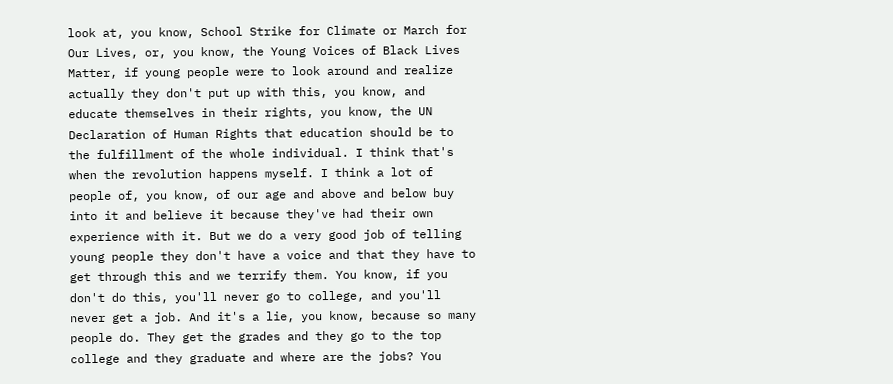look at, you know, School Strike for Climate or March for Our Lives, or, you know, the Young Voices of Black Lives Matter, if young people were to look around and realize actually they don't put up with this, you know, and educate themselves in their rights, you know, the UN Declaration of Human Rights that education should be to the fulfillment of the whole individual. I think that's when the revolution happens myself. I think a lot of people of, you know, of our age and above and below buy into it and believe it because they've had their own experience with it. But we do a very good job of telling young people they don't have a voice and that they have to get through this and we terrify them. You know, if you don't do this, you'll never go to college, and you'll never get a job. And it's a lie, you know, because so many people do. They get the grades and they go to the top college and they graduate and where are the jobs? You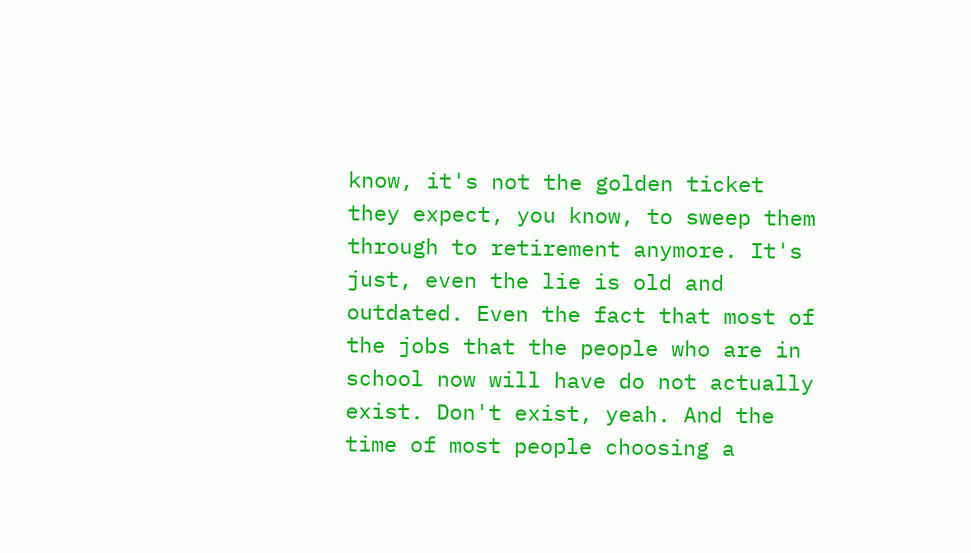know, it's not the golden ticket they expect, you know, to sweep them through to retirement anymore. It's just, even the lie is old and outdated. Even the fact that most of the jobs that the people who are in school now will have do not actually exist. Don't exist, yeah. And the time of most people choosing a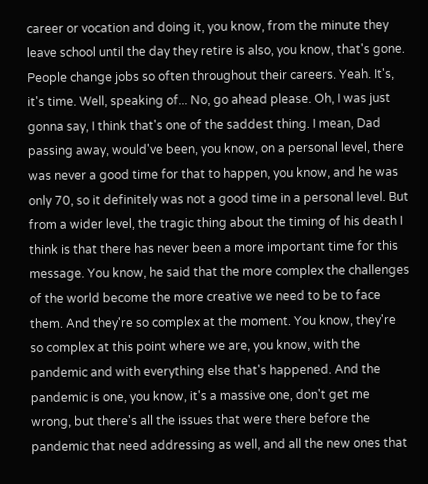career or vocation and doing it, you know, from the minute they leave school until the day they retire is also, you know, that's gone. People change jobs so often throughout their careers. Yeah. It's, it's time. Well, speaking of... No, go ahead please. Oh, I was just gonna say, I think that's one of the saddest thing. I mean, Dad passing away, would've been, you know, on a personal level, there was never a good time for that to happen, you know, and he was only 70, so it definitely was not a good time in a personal level. But from a wider level, the tragic thing about the timing of his death I think is that there has never been a more important time for this message. You know, he said that the more complex the challenges of the world become the more creative we need to be to face them. And they're so complex at the moment. You know, they're so complex at this point where we are, you know, with the pandemic and with everything else that's happened. And the pandemic is one, you know, it's a massive one, don't get me wrong, but there's all the issues that were there before the pandemic that need addressing as well, and all the new ones that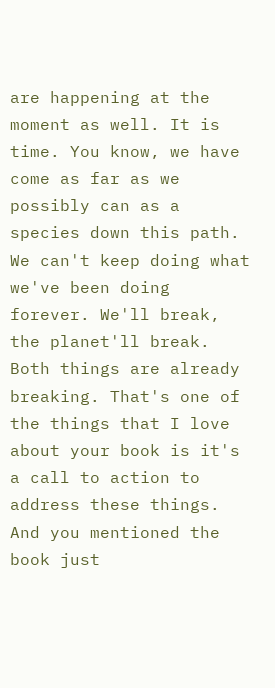are happening at the moment as well. It is time. You know, we have come as far as we possibly can as a species down this path. We can't keep doing what we've been doing forever. We'll break, the planet'll break. Both things are already breaking. That's one of the things that I love about your book is it's a call to action to address these things. And you mentioned the book just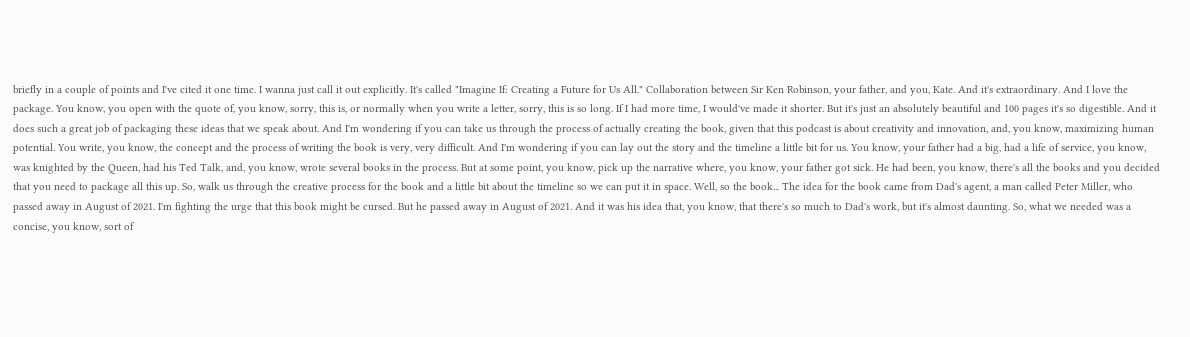briefly in a couple of points and I've cited it one time. I wanna just call it out explicitly. It's called "Imagine If: Creating a Future for Us All." Collaboration between Sir Ken Robinson, your father, and you, Kate. And it's extraordinary. And I love the package. You know, you open with the quote of, you know, sorry, this is, or normally when you write a letter, sorry, this is so long. If I had more time, I would've made it shorter. But it's just an absolutely beautiful and 100 pages it's so digestible. And it does such a great job of packaging these ideas that we speak about. And I'm wondering if you can take us through the process of actually creating the book, given that this podcast is about creativity and innovation, and, you know, maximizing human potential. You write, you know, the concept and the process of writing the book is very, very difficult. And I'm wondering if you can lay out the story and the timeline a little bit for us. You know, your father had a big, had a life of service, you know, was knighted by the Queen, had his Ted Talk, and, you know, wrote several books in the process. But at some point, you know, pick up the narrative where, you know, your father got sick. He had been, you know, there's all the books and you decided that you need to package all this up. So, walk us through the creative process for the book and a little bit about the timeline so we can put it in space. Well, so the book... The idea for the book came from Dad's agent, a man called Peter Miller, who passed away in August of 2021. I'm fighting the urge that this book might be cursed. But he passed away in August of 2021. And it was his idea that, you know, that there's so much to Dad's work, but it's almost daunting. So, what we needed was a concise, you know, sort of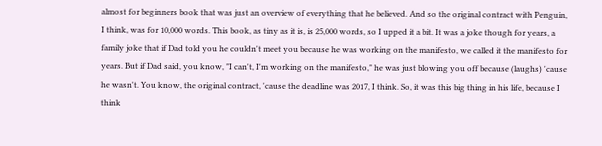almost for beginners book that was just an overview of everything that he believed. And so the original contract with Penguin, I think, was for 10,000 words. This book, as tiny as it is, is 25,000 words, so I upped it a bit. It was a joke though for years, a family joke that if Dad told you he couldn't meet you because he was working on the manifesto, we called it the manifesto for years. But if Dad said, you know, "I can't, I'm working on the manifesto," he was just blowing you off because (laughs) 'cause he wasn't. You know, the original contract, 'cause the deadline was 2017, I think. So, it was this big thing in his life, because I think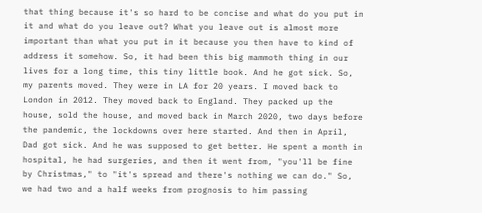that thing because it's so hard to be concise and what do you put in it and what do you leave out? What you leave out is almost more important than what you put in it because you then have to kind of address it somehow. So, it had been this big mammoth thing in our lives for a long time, this tiny little book. And he got sick. So, my parents moved. They were in LA for 20 years. I moved back to London in 2012. They moved back to England. They packed up the house, sold the house, and moved back in March 2020, two days before the pandemic, the lockdowns over here started. And then in April, Dad got sick. And he was supposed to get better. He spent a month in hospital, he had surgeries, and then it went from, "you'll be fine by Christmas," to "it's spread and there's nothing we can do." So, we had two and a half weeks from prognosis to him passing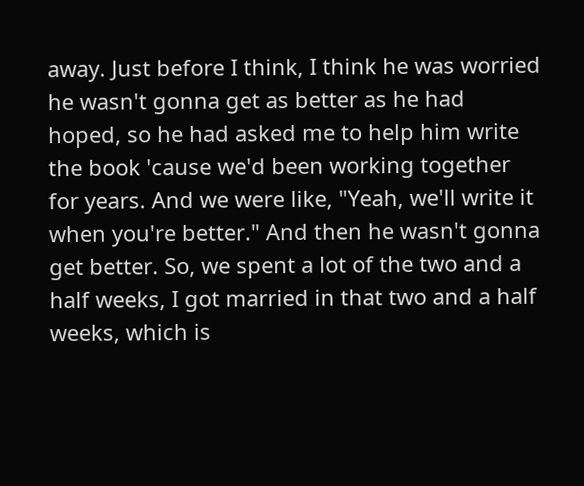away. Just before I think, I think he was worried he wasn't gonna get as better as he had hoped, so he had asked me to help him write the book 'cause we'd been working together for years. And we were like, "Yeah, we'll write it when you're better." And then he wasn't gonna get better. So, we spent a lot of the two and a half weeks, I got married in that two and a half weeks, which is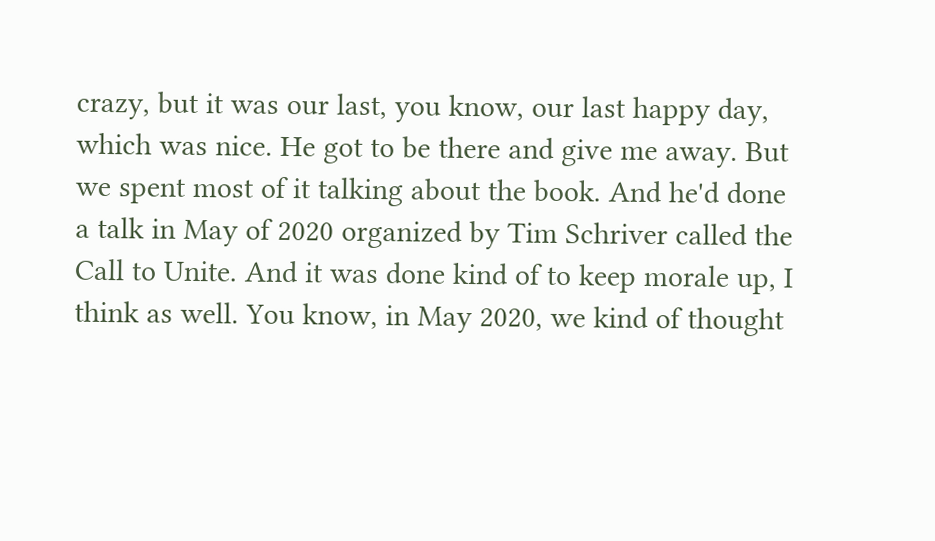crazy, but it was our last, you know, our last happy day, which was nice. He got to be there and give me away. But we spent most of it talking about the book. And he'd done a talk in May of 2020 organized by Tim Schriver called the Call to Unite. And it was done kind of to keep morale up, I think as well. You know, in May 2020, we kind of thought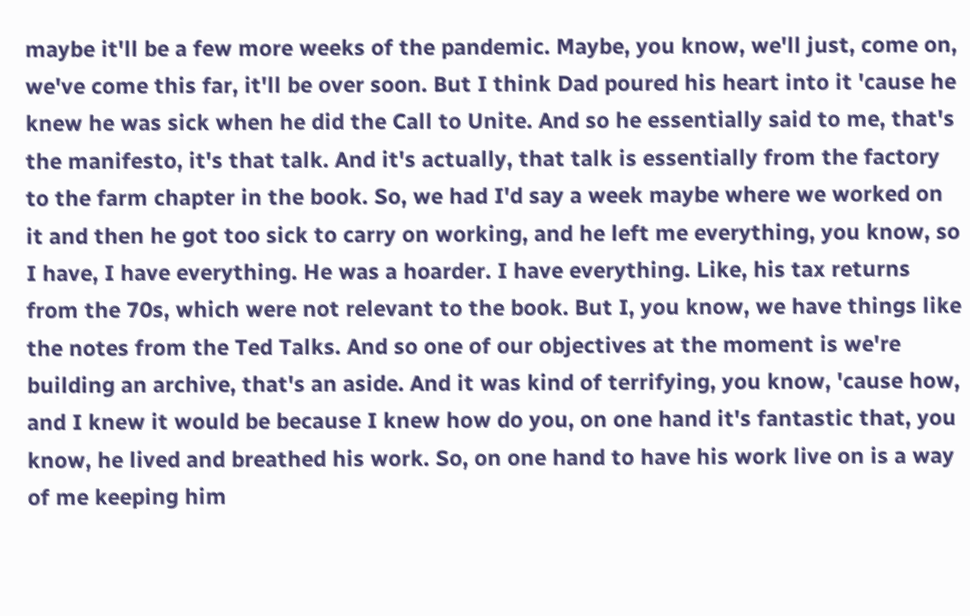maybe it'll be a few more weeks of the pandemic. Maybe, you know, we'll just, come on, we've come this far, it'll be over soon. But I think Dad poured his heart into it 'cause he knew he was sick when he did the Call to Unite. And so he essentially said to me, that's the manifesto, it's that talk. And it's actually, that talk is essentially from the factory to the farm chapter in the book. So, we had I'd say a week maybe where we worked on it and then he got too sick to carry on working, and he left me everything, you know, so I have, I have everything. He was a hoarder. I have everything. Like, his tax returns from the 70s, which were not relevant to the book. But I, you know, we have things like the notes from the Ted Talks. And so one of our objectives at the moment is we're building an archive, that's an aside. And it was kind of terrifying, you know, 'cause how, and I knew it would be because I knew how do you, on one hand it's fantastic that, you know, he lived and breathed his work. So, on one hand to have his work live on is a way of me keeping him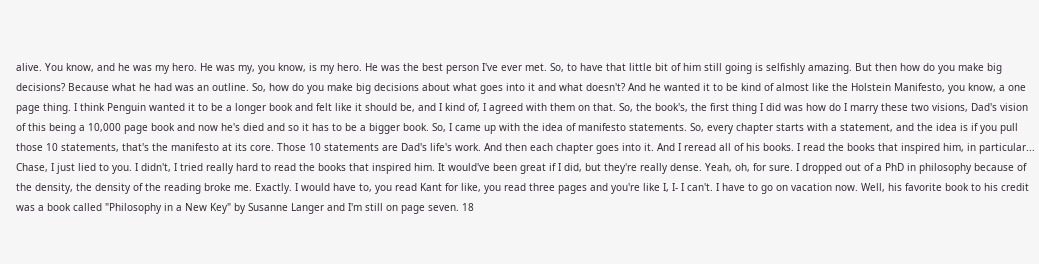alive. You know, and he was my hero. He was my, you know, is my hero. He was the best person I've ever met. So, to have that little bit of him still going is selfishly amazing. But then how do you make big decisions? Because what he had was an outline. So, how do you make big decisions about what goes into it and what doesn't? And he wanted it to be kind of almost like the Holstein Manifesto, you know, a one page thing. I think Penguin wanted it to be a longer book and felt like it should be, and I kind of, I agreed with them on that. So, the book's, the first thing I did was how do I marry these two visions, Dad's vision of this being a 10,000 page book and now he's died and so it has to be a bigger book. So, I came up with the idea of manifesto statements. So, every chapter starts with a statement, and the idea is if you pull those 10 statements, that's the manifesto at its core. Those 10 statements are Dad's life's work. And then each chapter goes into it. And I reread all of his books. I read the books that inspired him, in particular... Chase, I just lied to you. I didn't, I tried really hard to read the books that inspired him. It would've been great if I did, but they're really dense. Yeah, oh, for sure. I dropped out of a PhD in philosophy because of the density, the density of the reading broke me. Exactly. I would have to, you read Kant for like, you read three pages and you're like I, I- I can't. I have to go on vacation now. Well, his favorite book to his credit was a book called "Philosophy in a New Key" by Susanne Langer and I'm still on page seven. 18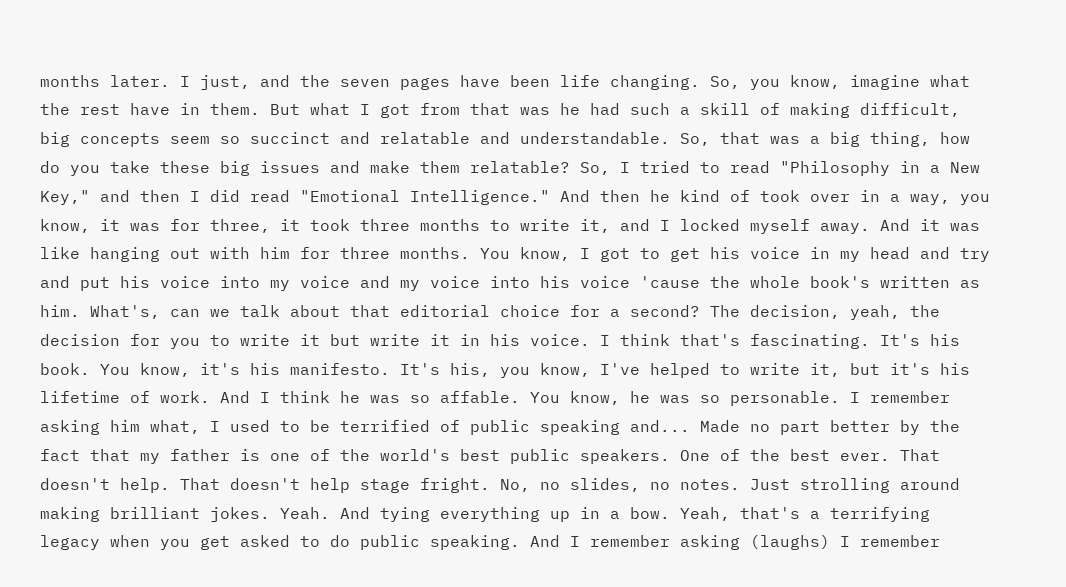months later. I just, and the seven pages have been life changing. So, you know, imagine what the rest have in them. But what I got from that was he had such a skill of making difficult, big concepts seem so succinct and relatable and understandable. So, that was a big thing, how do you take these big issues and make them relatable? So, I tried to read "Philosophy in a New Key," and then I did read "Emotional Intelligence." And then he kind of took over in a way, you know, it was for three, it took three months to write it, and I locked myself away. And it was like hanging out with him for three months. You know, I got to get his voice in my head and try and put his voice into my voice and my voice into his voice 'cause the whole book's written as him. What's, can we talk about that editorial choice for a second? The decision, yeah, the decision for you to write it but write it in his voice. I think that's fascinating. It's his book. You know, it's his manifesto. It's his, you know, I've helped to write it, but it's his lifetime of work. And I think he was so affable. You know, he was so personable. I remember asking him what, I used to be terrified of public speaking and... Made no part better by the fact that my father is one of the world's best public speakers. One of the best ever. That doesn't help. That doesn't help stage fright. No, no slides, no notes. Just strolling around making brilliant jokes. Yeah. And tying everything up in a bow. Yeah, that's a terrifying legacy when you get asked to do public speaking. And I remember asking (laughs) I remember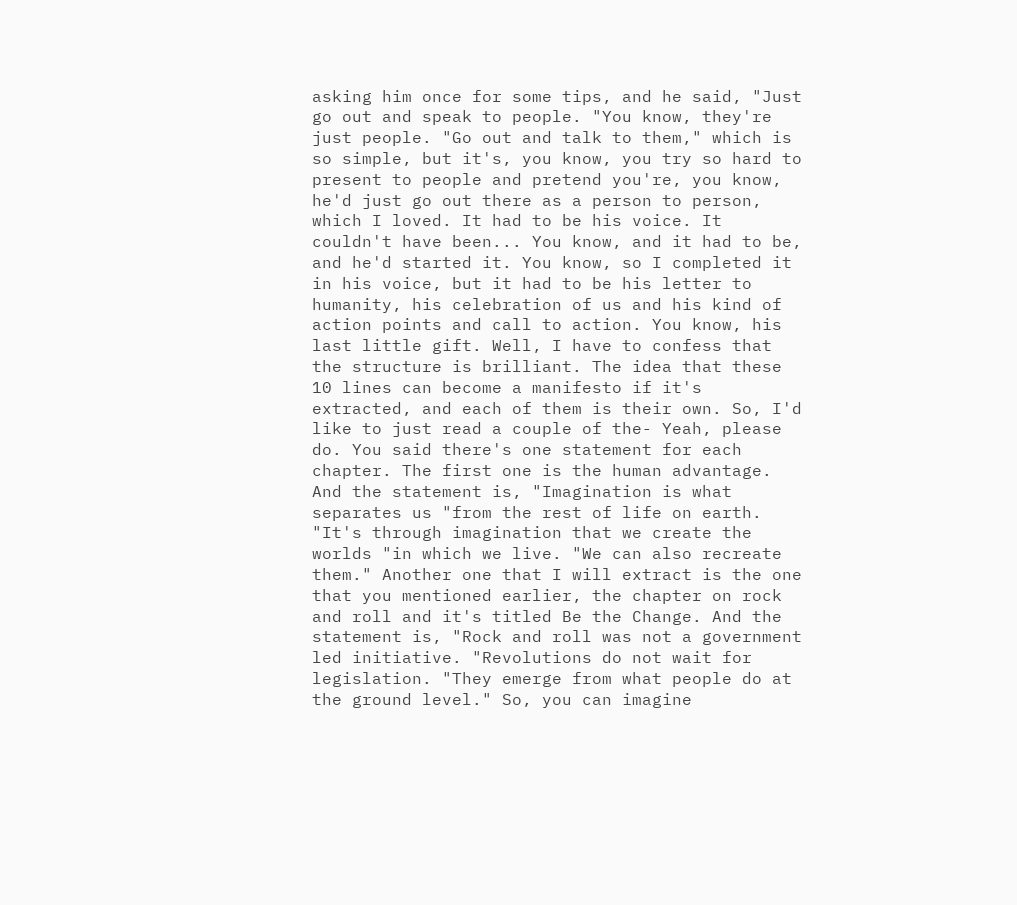asking him once for some tips, and he said, "Just go out and speak to people. "You know, they're just people. "Go out and talk to them," which is so simple, but it's, you know, you try so hard to present to people and pretend you're, you know, he'd just go out there as a person to person, which I loved. It had to be his voice. It couldn't have been... You know, and it had to be, and he'd started it. You know, so I completed it in his voice, but it had to be his letter to humanity, his celebration of us and his kind of action points and call to action. You know, his last little gift. Well, I have to confess that the structure is brilliant. The idea that these 10 lines can become a manifesto if it's extracted, and each of them is their own. So, I'd like to just read a couple of the- Yeah, please do. You said there's one statement for each chapter. The first one is the human advantage. And the statement is, "Imagination is what separates us "from the rest of life on earth. "It's through imagination that we create the worlds "in which we live. "We can also recreate them." Another one that I will extract is the one that you mentioned earlier, the chapter on rock and roll and it's titled Be the Change. And the statement is, "Rock and roll was not a government led initiative. "Revolutions do not wait for legislation. "They emerge from what people do at the ground level." So, you can imagine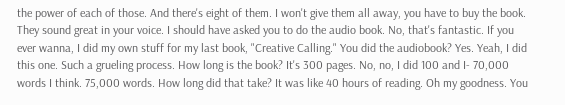the power of each of those. And there's eight of them. I won't give them all away, you have to buy the book. They sound great in your voice. I should have asked you to do the audio book. No, that's fantastic. If you ever wanna, I did my own stuff for my last book, "Creative Calling." You did the audiobook? Yes. Yeah, I did this one. Such a grueling process. How long is the book? It's 300 pages. No, no, I did 100 and I- 70,000 words I think. 75,000 words. How long did that take? It was like 40 hours of reading. Oh my goodness. You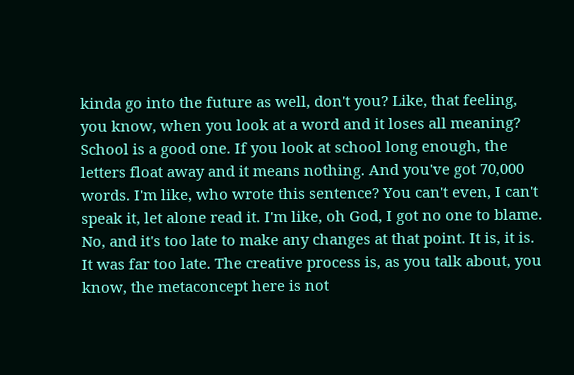kinda go into the future as well, don't you? Like, that feeling, you know, when you look at a word and it loses all meaning? School is a good one. If you look at school long enough, the letters float away and it means nothing. And you've got 70,000 words. I'm like, who wrote this sentence? You can't even, I can't speak it, let alone read it. I'm like, oh God, I got no one to blame. No, and it's too late to make any changes at that point. It is, it is. It was far too late. The creative process is, as you talk about, you know, the metaconcept here is not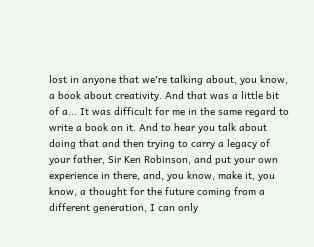lost in anyone that we're talking about, you know, a book about creativity. And that was a little bit of a... It was difficult for me in the same regard to write a book on it. And to hear you talk about doing that and then trying to carry a legacy of your father, Sir Ken Robinson, and put your own experience in there, and, you know, make it, you know, a thought for the future coming from a different generation, I can only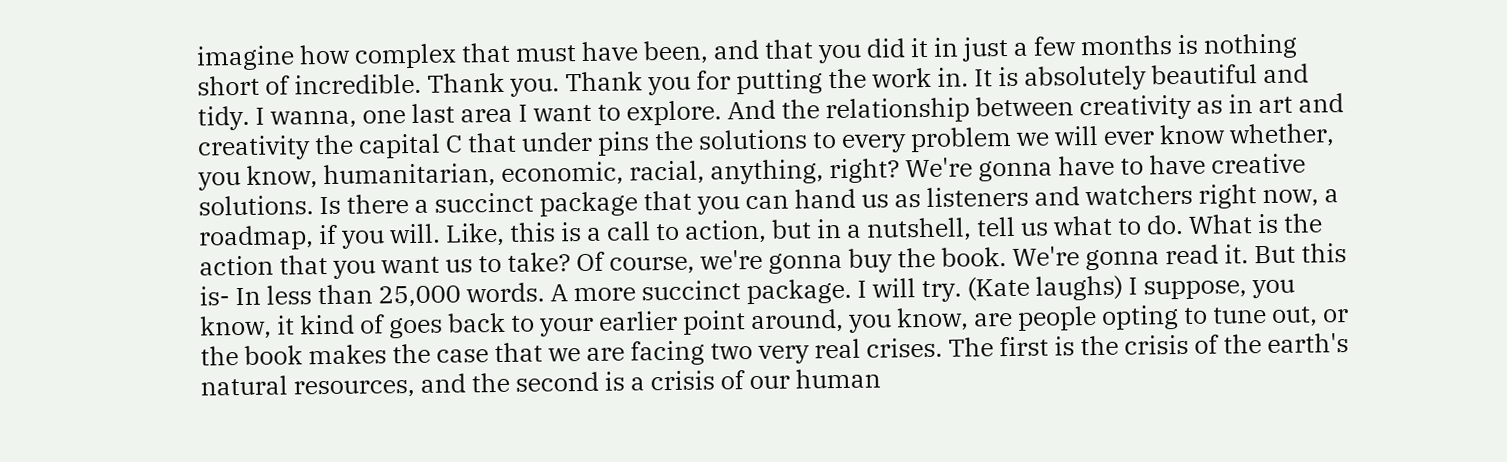imagine how complex that must have been, and that you did it in just a few months is nothing short of incredible. Thank you. Thank you for putting the work in. It is absolutely beautiful and tidy. I wanna, one last area I want to explore. And the relationship between creativity as in art and creativity the capital C that under pins the solutions to every problem we will ever know whether, you know, humanitarian, economic, racial, anything, right? We're gonna have to have creative solutions. Is there a succinct package that you can hand us as listeners and watchers right now, a roadmap, if you will. Like, this is a call to action, but in a nutshell, tell us what to do. What is the action that you want us to take? Of course, we're gonna buy the book. We're gonna read it. But this is- In less than 25,000 words. A more succinct package. I will try. (Kate laughs) I suppose, you know, it kind of goes back to your earlier point around, you know, are people opting to tune out, or the book makes the case that we are facing two very real crises. The first is the crisis of the earth's natural resources, and the second is a crisis of our human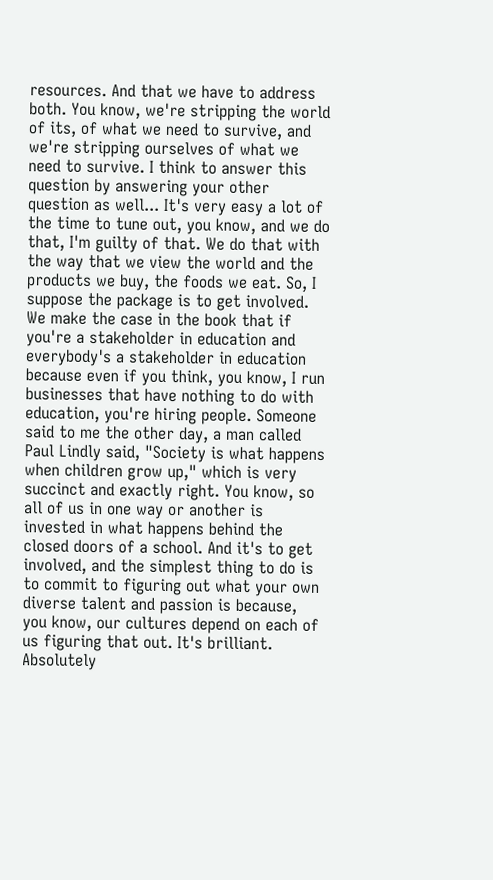resources. And that we have to address both. You know, we're stripping the world of its, of what we need to survive, and we're stripping ourselves of what we need to survive. I think to answer this question by answering your other question as well... It's very easy a lot of the time to tune out, you know, and we do that, I'm guilty of that. We do that with the way that we view the world and the products we buy, the foods we eat. So, I suppose the package is to get involved. We make the case in the book that if you're a stakeholder in education and everybody's a stakeholder in education because even if you think, you know, I run businesses that have nothing to do with education, you're hiring people. Someone said to me the other day, a man called Paul Lindly said, "Society is what happens when children grow up," which is very succinct and exactly right. You know, so all of us in one way or another is invested in what happens behind the closed doors of a school. And it's to get involved, and the simplest thing to do is to commit to figuring out what your own diverse talent and passion is because, you know, our cultures depend on each of us figuring that out. It's brilliant. Absolutely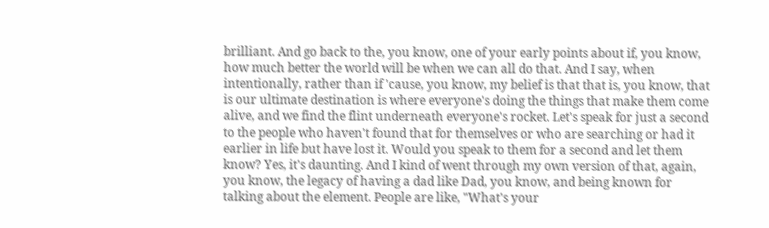brilliant. And go back to the, you know, one of your early points about if, you know, how much better the world will be when we can all do that. And I say, when intentionally, rather than if 'cause, you know, my belief is that that is, you know, that is our ultimate destination is where everyone's doing the things that make them come alive, and we find the flint underneath everyone's rocket. Let's speak for just a second to the people who haven't found that for themselves or who are searching or had it earlier in life but have lost it. Would you speak to them for a second and let them know? Yes, it's daunting. And I kind of went through my own version of that, again, you know, the legacy of having a dad like Dad, you know, and being known for talking about the element. People are like, "What's your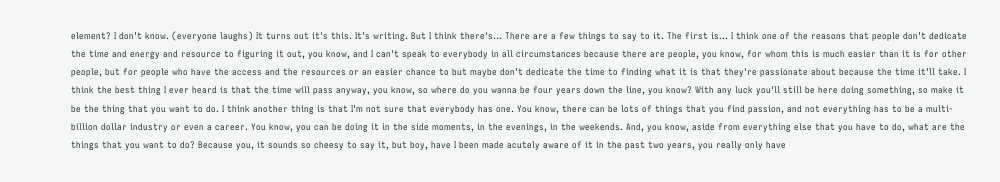element? I don't know. (everyone laughs) It turns out it's this. It's writing. But I think there's... There are a few things to say to it. The first is... I think one of the reasons that people don't dedicate the time and energy and resource to figuring it out, you know, and I can't speak to everybody in all circumstances because there are people, you know, for whom this is much easier than it is for other people, but for people who have the access and the resources or an easier chance to but maybe don't dedicate the time to finding what it is that they're passionate about because the time it'll take. I think the best thing I ever heard is that the time will pass anyway, you know, so where do you wanna be four years down the line, you know? With any luck you'll still be here doing something, so make it be the thing that you want to do. I think another thing is that I'm not sure that everybody has one. You know, there can be lots of things that you find passion, and not everything has to be a multi-billion dollar industry or even a career. You know, you can be doing it in the side moments, in the evenings, in the weekends. And, you know, aside from everything else that you have to do, what are the things that you want to do? Because you, it sounds so cheesy to say it, but boy, have I been made acutely aware of it in the past two years, you really only have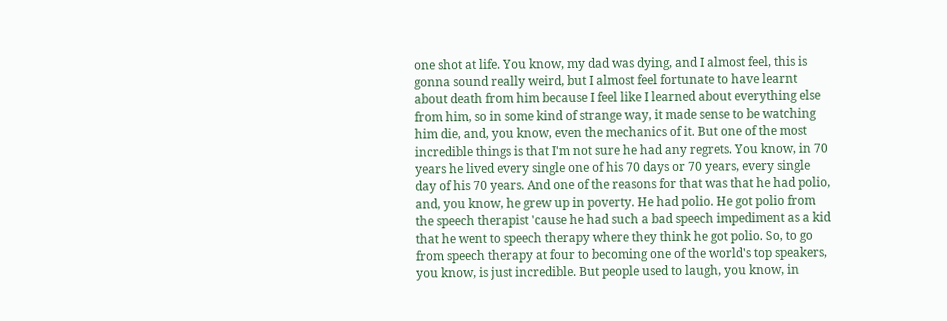one shot at life. You know, my dad was dying, and I almost feel, this is gonna sound really weird, but I almost feel fortunate to have learnt about death from him because I feel like I learned about everything else from him, so in some kind of strange way, it made sense to be watching him die, and, you know, even the mechanics of it. But one of the most incredible things is that I'm not sure he had any regrets. You know, in 70 years he lived every single one of his 70 days or 70 years, every single day of his 70 years. And one of the reasons for that was that he had polio, and, you know, he grew up in poverty. He had polio. He got polio from the speech therapist 'cause he had such a bad speech impediment as a kid that he went to speech therapy where they think he got polio. So, to go from speech therapy at four to becoming one of the world's top speakers, you know, is just incredible. But people used to laugh, you know, in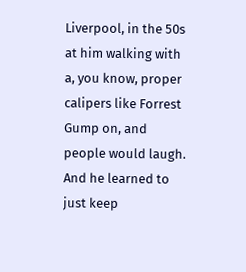Liverpool, in the 50s at him walking with a, you know, proper calipers like Forrest Gump on, and people would laugh. And he learned to just keep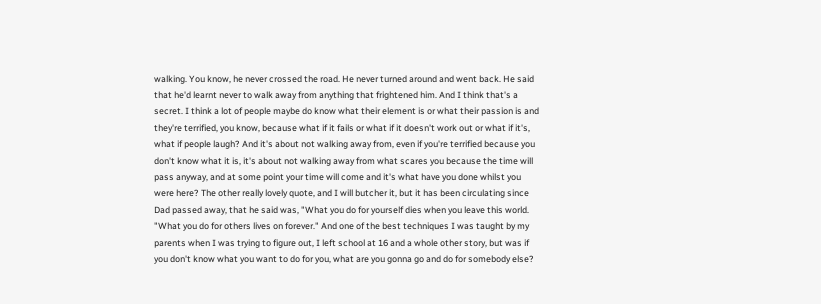walking. You know, he never crossed the road. He never turned around and went back. He said that he'd learnt never to walk away from anything that frightened him. And I think that's a secret. I think a lot of people maybe do know what their element is or what their passion is and they're terrified, you know, because what if it fails or what if it doesn't work out or what if it's, what if people laugh? And it's about not walking away from, even if you're terrified because you don't know what it is, it's about not walking away from what scares you because the time will pass anyway, and at some point your time will come and it's what have you done whilst you were here? The other really lovely quote, and I will butcher it, but it has been circulating since Dad passed away, that he said was, "What you do for yourself dies when you leave this world. "What you do for others lives on forever." And one of the best techniques I was taught by my parents when I was trying to figure out, I left school at 16 and a whole other story, but was if you don't know what you want to do for you, what are you gonna go and do for somebody else?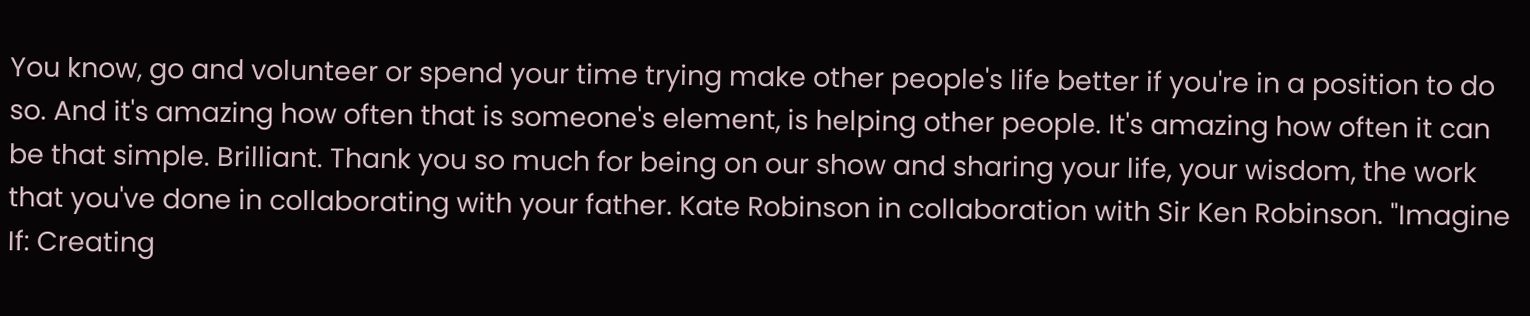You know, go and volunteer or spend your time trying make other people's life better if you're in a position to do so. And it's amazing how often that is someone's element, is helping other people. It's amazing how often it can be that simple. Brilliant. Thank you so much for being on our show and sharing your life, your wisdom, the work that you've done in collaborating with your father. Kate Robinson in collaboration with Sir Ken Robinson. "Imagine If: Creating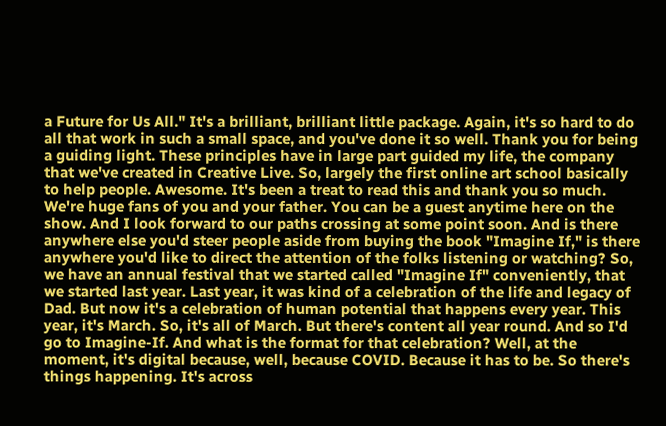a Future for Us All." It's a brilliant, brilliant little package. Again, it's so hard to do all that work in such a small space, and you've done it so well. Thank you for being a guiding light. These principles have in large part guided my life, the company that we've created in Creative Live. So, largely the first online art school basically to help people. Awesome. It's been a treat to read this and thank you so much. We're huge fans of you and your father. You can be a guest anytime here on the show. And I look forward to our paths crossing at some point soon. And is there anywhere else you'd steer people aside from buying the book "Imagine If," is there anywhere you'd like to direct the attention of the folks listening or watching? So, we have an annual festival that we started called "Imagine If" conveniently, that we started last year. Last year, it was kind of a celebration of the life and legacy of Dad. But now it's a celebration of human potential that happens every year. This year, it's March. So, it's all of March. But there's content all year round. And so I'd go to Imagine-If. And what is the format for that celebration? Well, at the moment, it's digital because, well, because COVID. Because it has to be. So there's things happening. It's across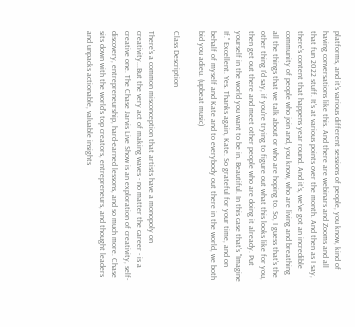platforms, and it's various different sessions of people, you know, kind of having conversations like this. And there are webinars and Zooms and all that fun 2022 stuff. It's at various points over the month. And then as I say, there's content that happens year round. And it's, we've got an incredible community of people who join and, you know, who are living and breathing all the things that we talk about or who are hoping to. So, I guess that's the other thing I'd say, if you're trying to figure out what this looks like for you, then get out there and meet other people who are doing it already. Put yourself in the world you want to be in. Beautiful. In this case that's "Imagine If." Excellent. Yes. Thanks again, Kate. So grateful for your time, and on behalf of myself and Kate and to everybody out there in the world, we both bid you adieu. (upbeat music)

Class Description

There's a common misconception that artists have a monopoly on creativity...But the very act of making waves - no matter the career - is a creative one. The Chase Jarvis Live Show is an exploration of creativity, self-discovery, entrepreneurship, hard-earned lessons, and so much more. Chase sits down with the world's top creators, entrepreneurs, and thought leaders and unpacks actionable, valuable insights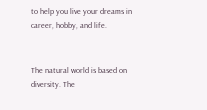to help you live your dreams in career, hobby, and life.


The natural world is based on diversity. The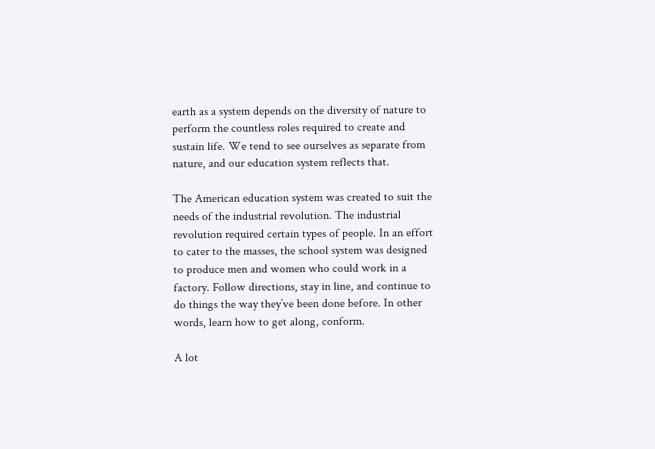earth as a system depends on the diversity of nature to perform the countless roles required to create and sustain life. We tend to see ourselves as separate from nature, and our education system reflects that.

The American education system was created to suit the needs of the industrial revolution. The industrial revolution required certain types of people. In an effort to cater to the masses, the school system was designed to produce men and women who could work in a factory. Follow directions, stay in line, and continue to do things the way they’ve been done before. In other words, learn how to get along, conform.

A lot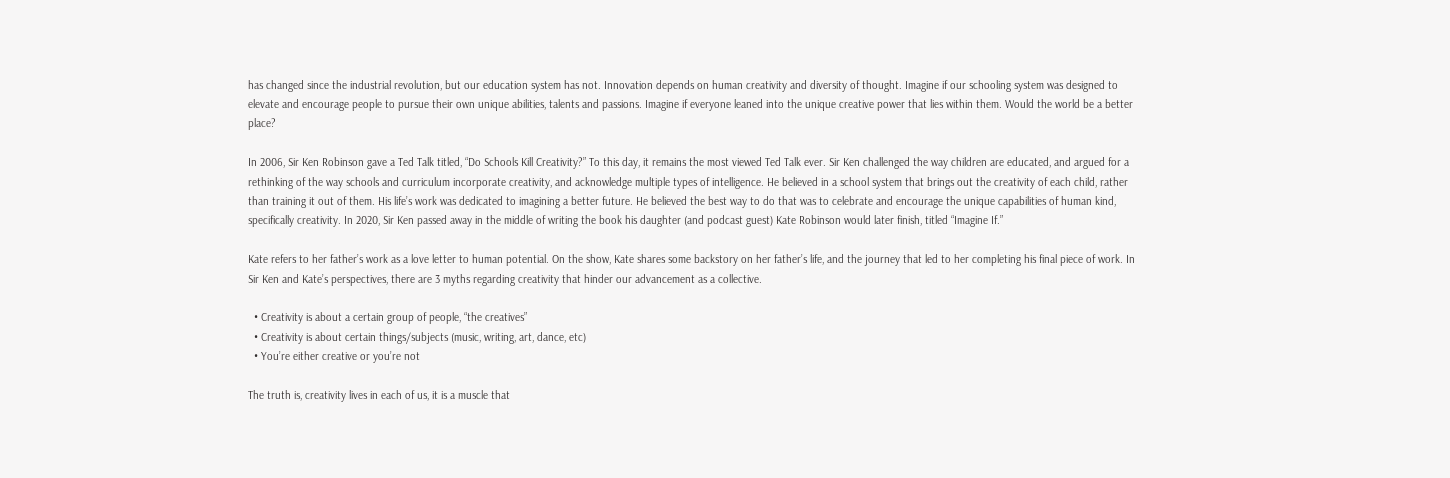has changed since the industrial revolution, but our education system has not. Innovation depends on human creativity and diversity of thought. Imagine if our schooling system was designed to elevate and encourage people to pursue their own unique abilities, talents and passions. Imagine if everyone leaned into the unique creative power that lies within them. Would the world be a better place?

In 2006, Sir Ken Robinson gave a Ted Talk titled, “Do Schools Kill Creativity?” To this day, it remains the most viewed Ted Talk ever. Sir Ken challenged the way children are educated, and argued for a rethinking of the way schools and curriculum incorporate creativity, and acknowledge multiple types of intelligence. He believed in a school system that brings out the creativity of each child, rather than training it out of them. His life’s work was dedicated to imagining a better future. He believed the best way to do that was to celebrate and encourage the unique capabilities of human kind, specifically creativity. In 2020, Sir Ken passed away in the middle of writing the book his daughter (and podcast guest) Kate Robinson would later finish, titled “Imagine If.”

Kate refers to her father’s work as a love letter to human potential. On the show, Kate shares some backstory on her father’s life, and the journey that led to her completing his final piece of work. In Sir Ken and Kate’s perspectives, there are 3 myths regarding creativity that hinder our advancement as a collective.

  • Creativity is about a certain group of people, “the creatives”
  • Creativity is about certain things/subjects (music, writing, art, dance, etc)
  • You’re either creative or you’re not

The truth is, creativity lives in each of us, it is a muscle that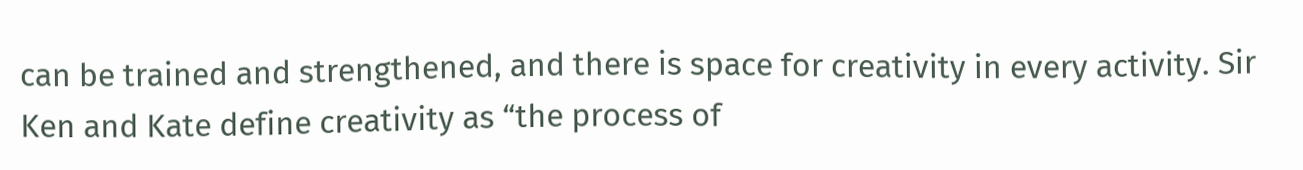can be trained and strengthened, and there is space for creativity in every activity. Sir Ken and Kate define creativity as “the process of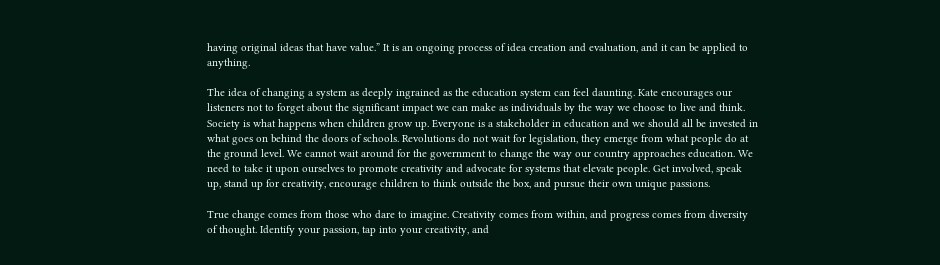having original ideas that have value.” It is an ongoing process of idea creation and evaluation, and it can be applied to anything.

The idea of changing a system as deeply ingrained as the education system can feel daunting. Kate encourages our listeners not to forget about the significant impact we can make as individuals by the way we choose to live and think. Society is what happens when children grow up. Everyone is a stakeholder in education and we should all be invested in what goes on behind the doors of schools. Revolutions do not wait for legislation, they emerge from what people do at the ground level. We cannot wait around for the government to change the way our country approaches education. We need to take it upon ourselves to promote creativity and advocate for systems that elevate people. Get involved, speak up, stand up for creativity, encourage children to think outside the box, and pursue their own unique passions.

True change comes from those who dare to imagine. Creativity comes from within, and progress comes from diversity of thought. Identify your passion, tap into your creativity, and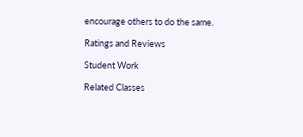encourage others to do the same.

Ratings and Reviews

Student Work

Related Classes